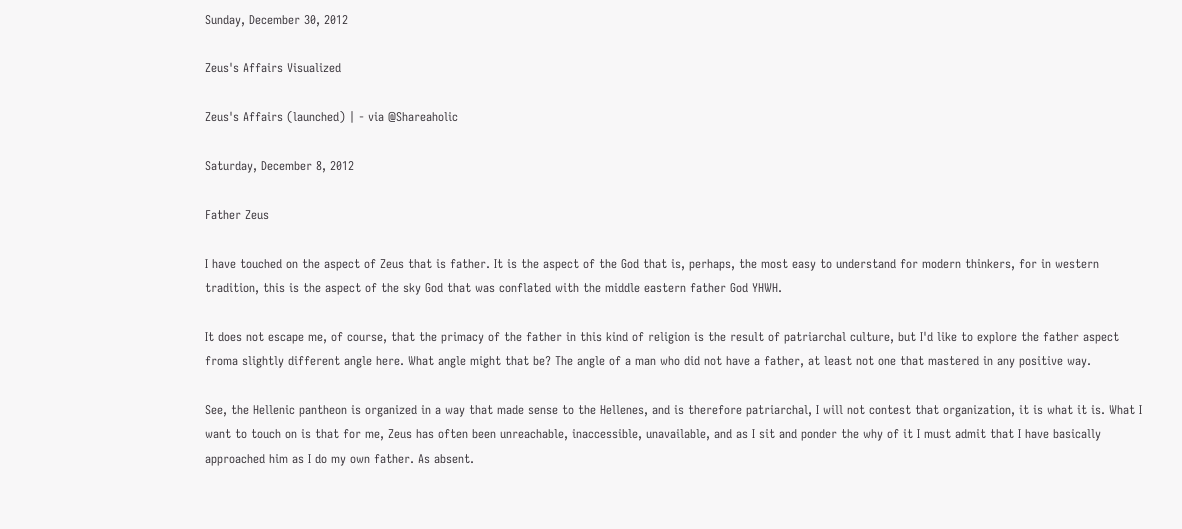Sunday, December 30, 2012

Zeus's Affairs Visualized

Zeus's Affairs (launched) | - via @Shareaholic

Saturday, December 8, 2012

Father Zeus

I have touched on the aspect of Zeus that is father. It is the aspect of the God that is, perhaps, the most easy to understand for modern thinkers, for in western tradition, this is the aspect of the sky God that was conflated with the middle eastern father God YHWH.

It does not escape me, of course, that the primacy of the father in this kind of religion is the result of patriarchal culture, but I'd like to explore the father aspect froma slightly different angle here. What angle might that be? The angle of a man who did not have a father, at least not one that mastered in any positive way.

See, the Hellenic pantheon is organized in a way that made sense to the Hellenes, and is therefore patriarchal, I will not contest that organization, it is what it is. What I want to touch on is that for me, Zeus has often been unreachable, inaccessible, unavailable, and as I sit and ponder the why of it I must admit that I have basically approached him as I do my own father. As absent.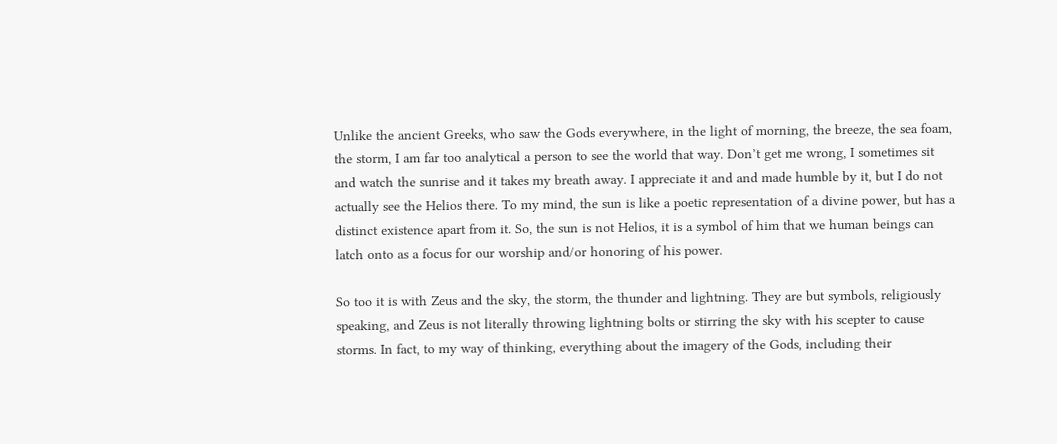Unlike the ancient Greeks, who saw the Gods everywhere, in the light of morning, the breeze, the sea foam, the storm, I am far too analytical a person to see the world that way. Don’t get me wrong, I sometimes sit and watch the sunrise and it takes my breath away. I appreciate it and and made humble by it, but I do not actually see the Helios there. To my mind, the sun is like a poetic representation of a divine power, but has a distinct existence apart from it. So, the sun is not Helios, it is a symbol of him that we human beings can latch onto as a focus for our worship and/or honoring of his power.

So too it is with Zeus and the sky, the storm, the thunder and lightning. They are but symbols, religiously speaking, and Zeus is not literally throwing lightning bolts or stirring the sky with his scepter to cause storms. In fact, to my way of thinking, everything about the imagery of the Gods, including their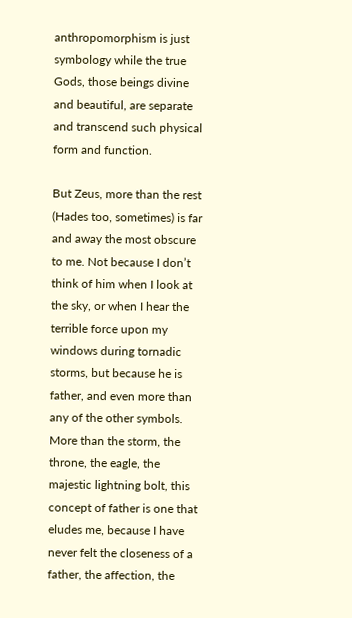anthropomorphism is just symbology while the true Gods, those beings divine and beautiful, are separate and transcend such physical form and function.

But Zeus, more than the rest (Hades too, sometimes) is far and away the most obscure to me. Not because I don’t think of him when I look at the sky, or when I hear the terrible force upon my  windows during tornadic storms, but because he is father, and even more than any of the other symbols. More than the storm, the throne, the eagle, the majestic lightning bolt, this concept of father is one that eludes me, because I have never felt the closeness of a father, the affection, the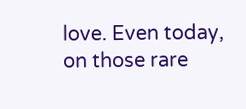love. Even today, on those rare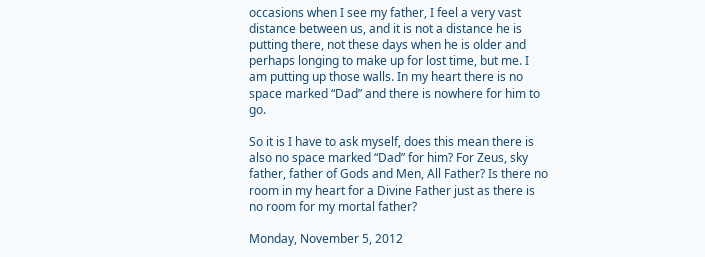occasions when I see my father, I feel a very vast distance between us, and it is not a distance he is putting there, not these days when he is older and perhaps longing to make up for lost time, but me. I am putting up those walls. In my heart there is no space marked “Dad” and there is nowhere for him to go.

So it is I have to ask myself, does this mean there is also no space marked “Dad” for him? For Zeus, sky father, father of Gods and Men, All Father? Is there no room in my heart for a Divine Father just as there is no room for my mortal father?

Monday, November 5, 2012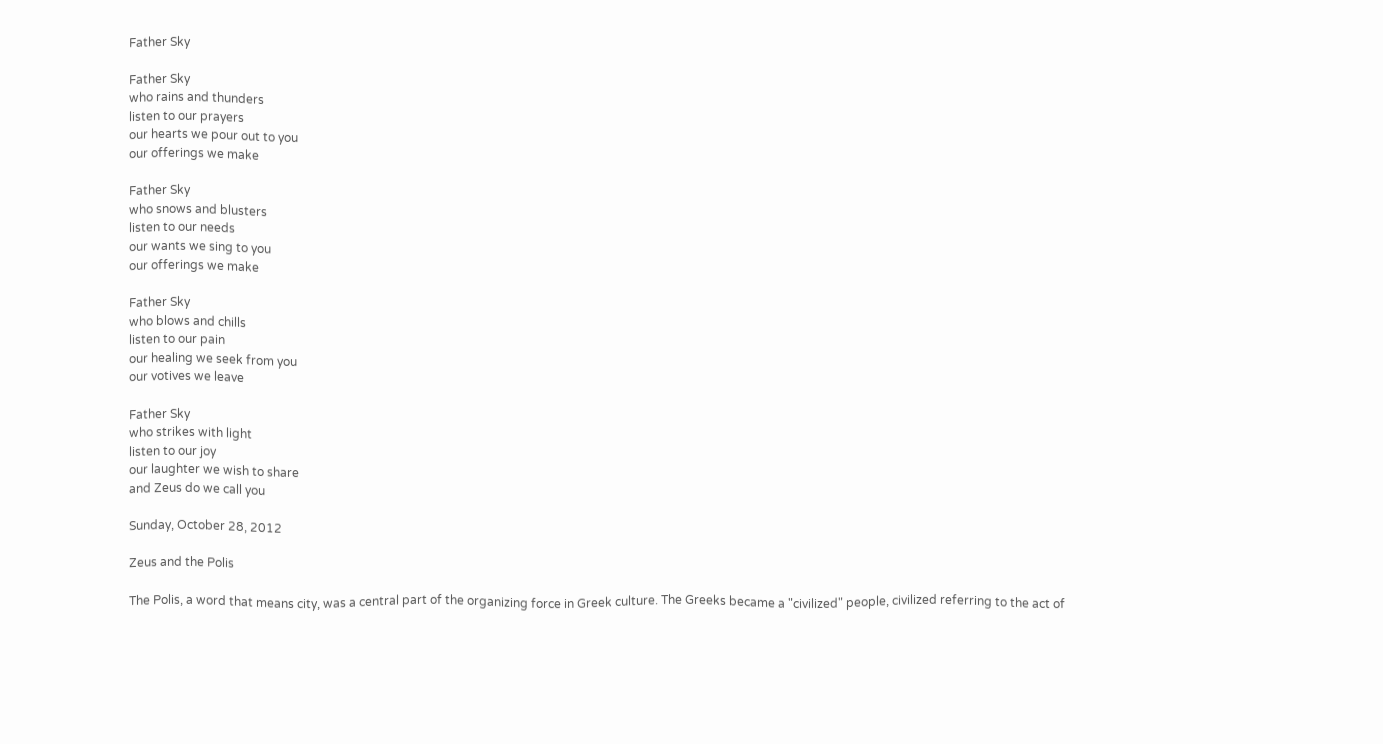Father Sky

Father Sky
who rains and thunders
listen to our prayers
our hearts we pour out to you
our offerings we make

Father Sky
who snows and blusters
listen to our needs
our wants we sing to you
our offerings we make

Father Sky
who blows and chills
listen to our pain
our healing we seek from you
our votives we leave

Father Sky
who strikes with light
listen to our joy
our laughter we wish to share
and Zeus do we call you

Sunday, October 28, 2012

Zeus and the Polis

The Polis, a word that means city, was a central part of the organizing force in Greek culture. The Greeks became a "civilized" people, civilized referring to the act of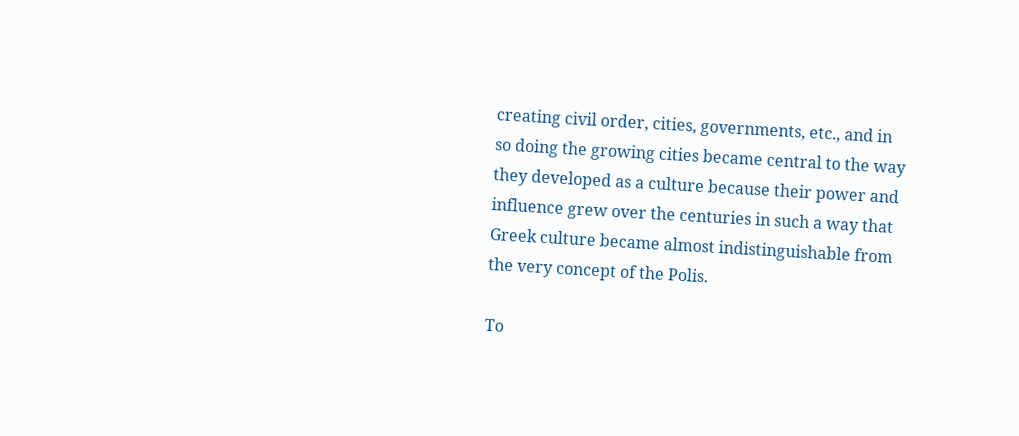creating civil order, cities, governments, etc., and in so doing the growing cities became central to the way they developed as a culture because their power and influence grew over the centuries in such a way that Greek culture became almost indistinguishable from the very concept of the Polis.

To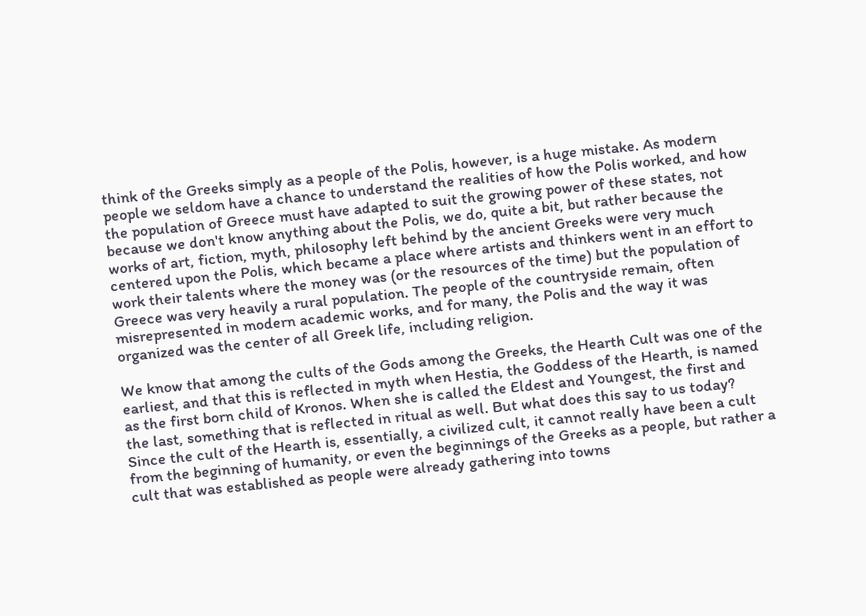think of the Greeks simply as a people of the Polis, however, is a huge mistake. As modern people we seldom have a chance to understand the realities of how the Polis worked, and how the population of Greece must have adapted to suit the growing power of these states, not because we don't know anything about the Polis, we do, quite a bit, but rather because the works of art, fiction, myth, philosophy left behind by the ancient Greeks were very much centered upon the Polis, which became a place where artists and thinkers went in an effort to work their talents where the money was (or the resources of the time) but the population of Greece was very heavily a rural population. The people of the countryside remain, often misrepresented in modern academic works, and for many, the Polis and the way it was organized was the center of all Greek life, including religion.

We know that among the cults of the Gods among the Greeks, the Hearth Cult was one of the earliest, and that this is reflected in myth when Hestia, the Goddess of the Hearth, is named as the first born child of Kronos. When she is called the Eldest and Youngest, the first and the last, something that is reflected in ritual as well. But what does this say to us today? Since the cult of the Hearth is, essentially, a civilized cult, it cannot really have been a cult from the beginning of humanity, or even the beginnings of the Greeks as a people, but rather a cult that was established as people were already gathering into towns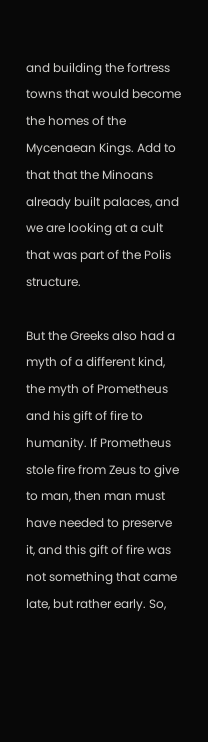and building the fortress towns that would become the homes of the Mycenaean Kings. Add to that that the Minoans already built palaces, and we are looking at a cult that was part of the Polis structure.

But the Greeks also had a myth of a different kind, the myth of Prometheus and his gift of fire to humanity. If Prometheus stole fire from Zeus to give to man, then man must have needed to preserve it, and this gift of fire was not something that came late, but rather early. So,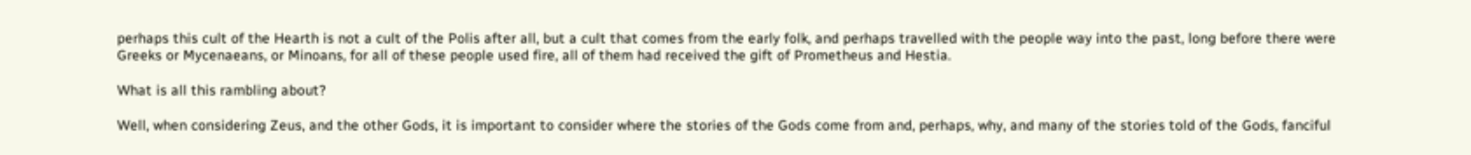perhaps this cult of the Hearth is not a cult of the Polis after all, but a cult that comes from the early folk, and perhaps travelled with the people way into the past, long before there were Greeks or Mycenaeans, or Minoans, for all of these people used fire, all of them had received the gift of Prometheus and Hestia.

What is all this rambling about?

Well, when considering Zeus, and the other Gods, it is important to consider where the stories of the Gods come from and, perhaps, why, and many of the stories told of the Gods, fanciful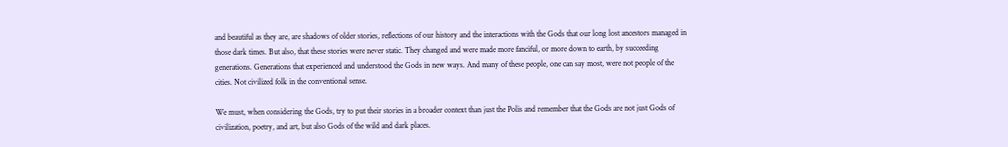and beautiful as they are, are shadows of older stories, reflections of our history and the interactions with the Gods that our long lost ancestors managed in those dark times. But also, that these stories were never static. They changed and were made more fanciful, or more down to earth, by succeeding generations. Generations that experienced and understood the Gods in new ways. And many of these people, one can say most, were not people of the cities. Not civilized folk in the conventional sense.

We must, when considering the Gods, try to put their stories in a broader context than just the Polis and remember that the Gods are not just Gods of civilization, poetry, and art, but also Gods of the wild and dark places.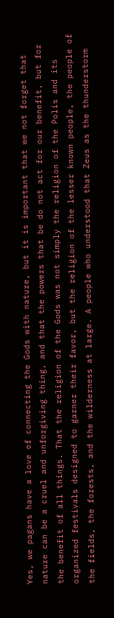Yes, we pagans have a love of connecting the Gods with nature, but it is important that we not forget that nature can be a cruel and unforgiving thing, and that the powers that be do not act for our benefit, but for the benefit of all things. That the religion of the Gods was not simply the religion of the Polis and its organized festivals designed to garner their favor, but the religion of the lesser known people, the people of the fields, the forests, and the wilderness at large. A people who understood that Zeus as the thunderstorm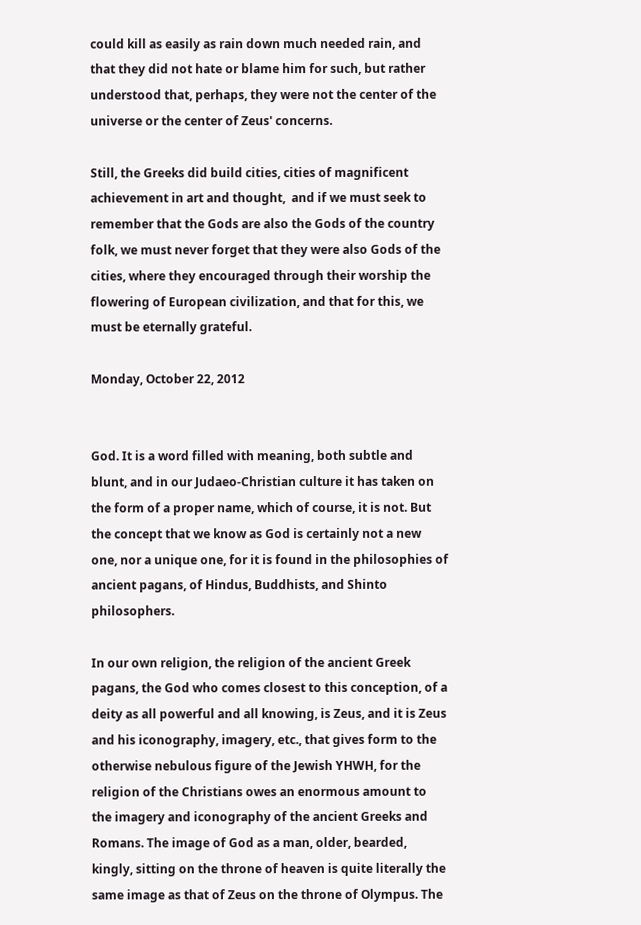could kill as easily as rain down much needed rain, and that they did not hate or blame him for such, but rather understood that, perhaps, they were not the center of the universe or the center of Zeus' concerns.

Still, the Greeks did build cities, cities of magnificent achievement in art and thought,  and if we must seek to remember that the Gods are also the Gods of the country folk, we must never forget that they were also Gods of the cities, where they encouraged through their worship the flowering of European civilization, and that for this, we must be eternally grateful.

Monday, October 22, 2012


God. It is a word filled with meaning, both subtle and blunt, and in our Judaeo-Christian culture it has taken on the form of a proper name, which of course, it is not. But the concept that we know as God is certainly not a new one, nor a unique one, for it is found in the philosophies of ancient pagans, of Hindus, Buddhists, and Shinto philosophers.

In our own religion, the religion of the ancient Greek pagans, the God who comes closest to this conception, of a deity as all powerful and all knowing, is Zeus, and it is Zeus and his iconography, imagery, etc., that gives form to the otherwise nebulous figure of the Jewish YHWH, for the religion of the Christians owes an enormous amount to the imagery and iconography of the ancient Greeks and Romans. The image of God as a man, older, bearded, kingly, sitting on the throne of heaven is quite literally the same image as that of Zeus on the throne of Olympus. The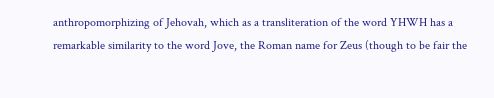anthropomorphizing of Jehovah, which as a transliteration of the word YHWH has a remarkable similarity to the word Jove, the Roman name for Zeus (though to be fair the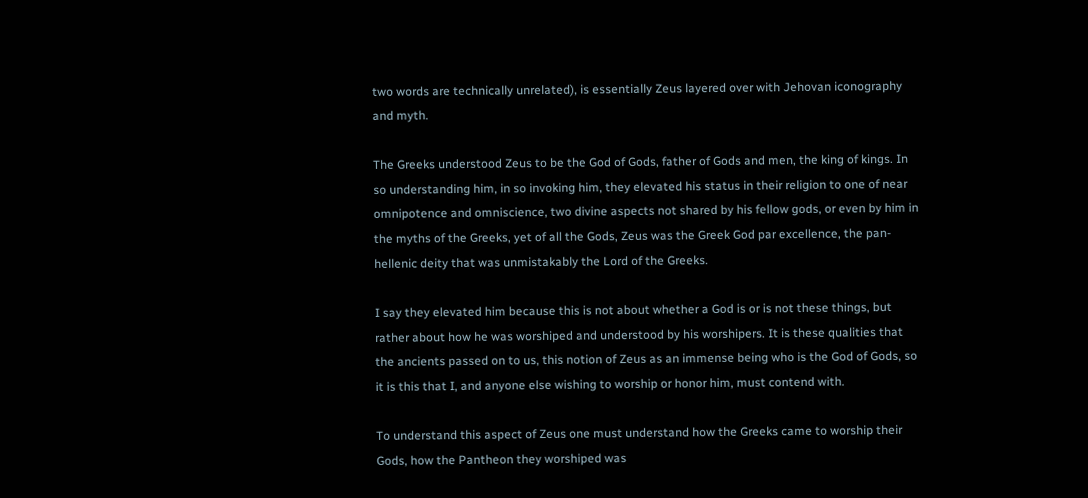two words are technically unrelated), is essentially Zeus layered over with Jehovan iconography and myth.

The Greeks understood Zeus to be the God of Gods, father of Gods and men, the king of kings. In so understanding him, in so invoking him, they elevated his status in their religion to one of near omnipotence and omniscience, two divine aspects not shared by his fellow gods, or even by him in the myths of the Greeks, yet of all the Gods, Zeus was the Greek God par excellence, the pan-hellenic deity that was unmistakably the Lord of the Greeks.

I say they elevated him because this is not about whether a God is or is not these things, but rather about how he was worshiped and understood by his worshipers. It is these qualities that the ancients passed on to us, this notion of Zeus as an immense being who is the God of Gods, so it is this that I, and anyone else wishing to worship or honor him, must contend with.

To understand this aspect of Zeus one must understand how the Greeks came to worship their Gods, how the Pantheon they worshiped was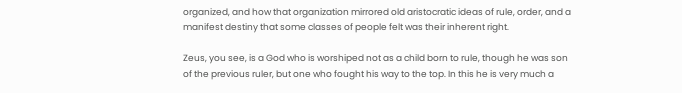organized, and how that organization mirrored old aristocratic ideas of rule, order, and a manifest destiny that some classes of people felt was their inherent right.

Zeus, you see, is a God who is worshiped not as a child born to rule, though he was son of the previous ruler, but one who fought his way to the top. In this he is very much a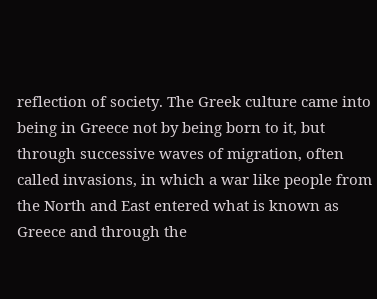reflection of society. The Greek culture came into being in Greece not by being born to it, but through successive waves of migration, often called invasions, in which a war like people from the North and East entered what is known as Greece and through the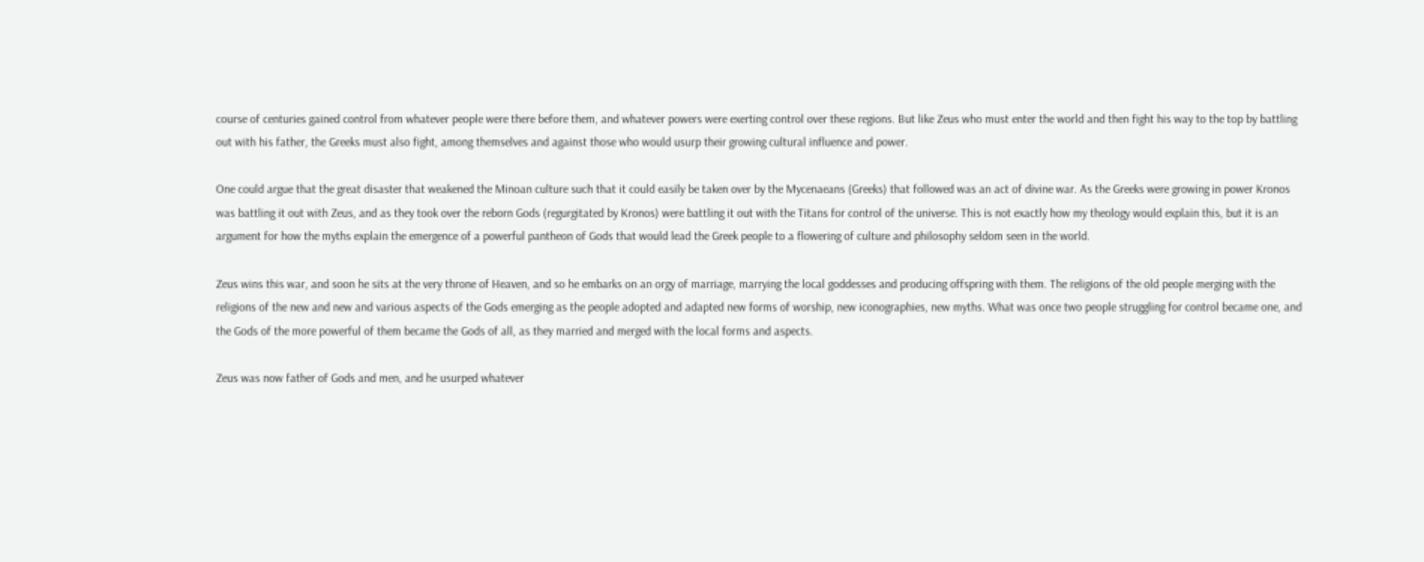course of centuries gained control from whatever people were there before them, and whatever powers were exerting control over these regions. But like Zeus who must enter the world and then fight his way to the top by battling out with his father, the Greeks must also fight, among themselves and against those who would usurp their growing cultural influence and power.

One could argue that the great disaster that weakened the Minoan culture such that it could easily be taken over by the Mycenaeans (Greeks) that followed was an act of divine war. As the Greeks were growing in power Kronos was battling it out with Zeus, and as they took over the reborn Gods (regurgitated by Kronos) were battling it out with the Titans for control of the universe. This is not exactly how my theology would explain this, but it is an argument for how the myths explain the emergence of a powerful pantheon of Gods that would lead the Greek people to a flowering of culture and philosophy seldom seen in the world.

Zeus wins this war, and soon he sits at the very throne of Heaven, and so he embarks on an orgy of marriage, marrying the local goddesses and producing offspring with them. The religions of the old people merging with the religions of the new and new and various aspects of the Gods emerging as the people adopted and adapted new forms of worship, new iconographies, new myths. What was once two people struggling for control became one, and the Gods of the more powerful of them became the Gods of all, as they married and merged with the local forms and aspects.

Zeus was now father of Gods and men, and he usurped whatever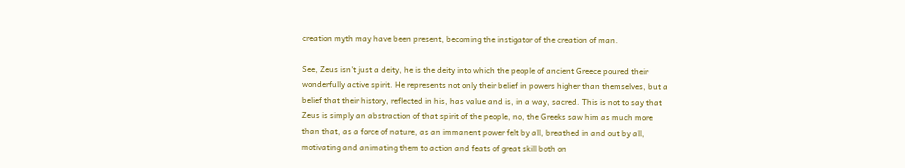creation myth may have been present, becoming the instigator of the creation of man.

See, Zeus isn't just a deity, he is the deity into which the people of ancient Greece poured their wonderfully active spirit. He represents not only their belief in powers higher than themselves, but a belief that their history, reflected in his, has value and is, in a way, sacred. This is not to say that Zeus is simply an abstraction of that spirit of the people, no, the Greeks saw him as much more than that, as a force of nature, as an immanent power felt by all, breathed in and out by all, motivating and animating them to action and feats of great skill both on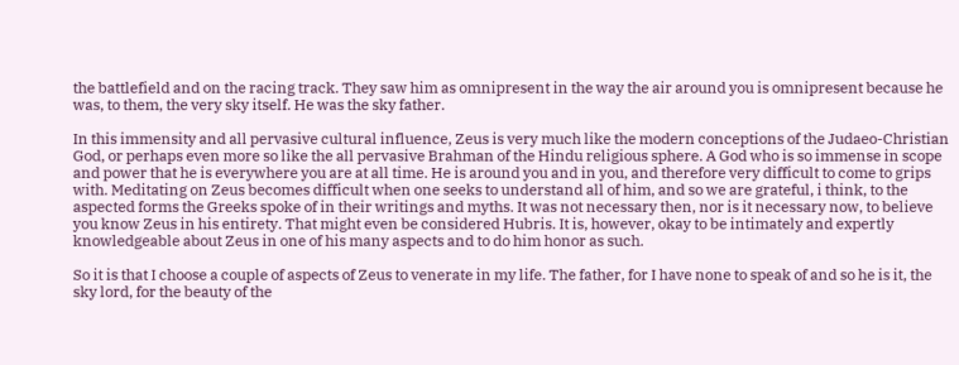the battlefield and on the racing track. They saw him as omnipresent in the way the air around you is omnipresent because he was, to them, the very sky itself. He was the sky father.

In this immensity and all pervasive cultural influence, Zeus is very much like the modern conceptions of the Judaeo-Christian God, or perhaps even more so like the all pervasive Brahman of the Hindu religious sphere. A God who is so immense in scope and power that he is everywhere you are at all time. He is around you and in you, and therefore very difficult to come to grips with. Meditating on Zeus becomes difficult when one seeks to understand all of him, and so we are grateful, i think, to the aspected forms the Greeks spoke of in their writings and myths. It was not necessary then, nor is it necessary now, to believe you know Zeus in his entirety. That might even be considered Hubris. It is, however, okay to be intimately and expertly knowledgeable about Zeus in one of his many aspects and to do him honor as such.

So it is that I choose a couple of aspects of Zeus to venerate in my life. The father, for I have none to speak of and so he is it, the sky lord, for the beauty of the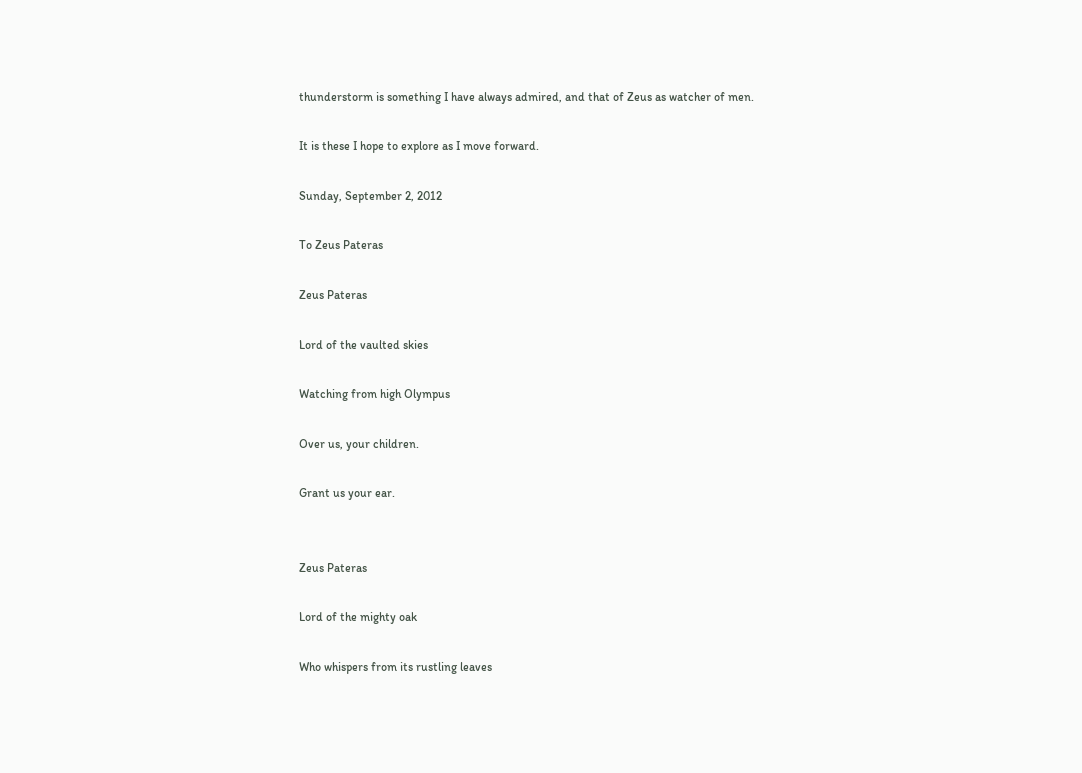thunderstorm is something I have always admired, and that of Zeus as watcher of men.

It is these I hope to explore as I move forward.

Sunday, September 2, 2012

To Zeus Pateras

Zeus Pateras

Lord of the vaulted skies

Watching from high Olympus

Over us, your children.

Grant us your ear.


Zeus Pateras

Lord of the mighty oak

Who whispers from its rustling leaves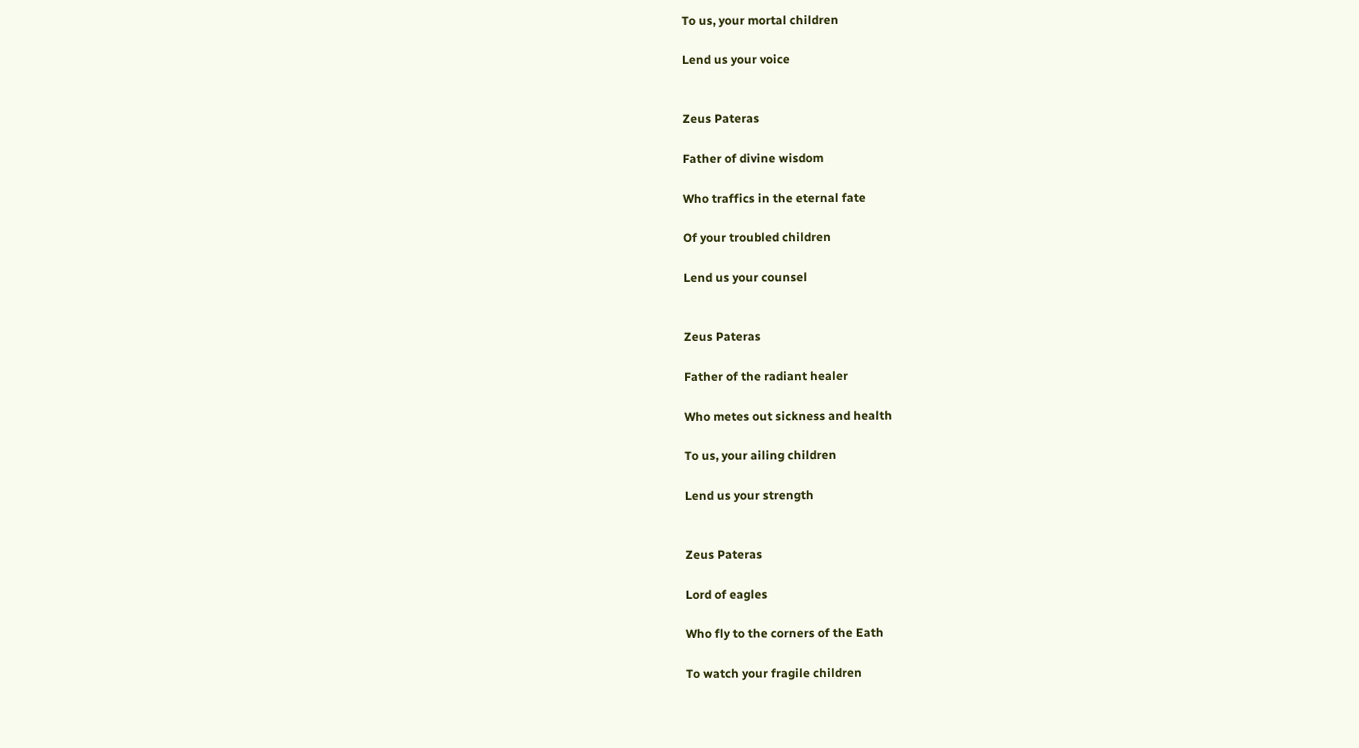To us, your mortal children

Lend us your voice


Zeus Pateras

Father of divine wisdom

Who traffics in the eternal fate

Of your troubled children

Lend us your counsel


Zeus Pateras

Father of the radiant healer

Who metes out sickness and health

To us, your ailing children

Lend us your strength


Zeus Pateras

Lord of eagles

Who fly to the corners of the Eath

To watch your fragile children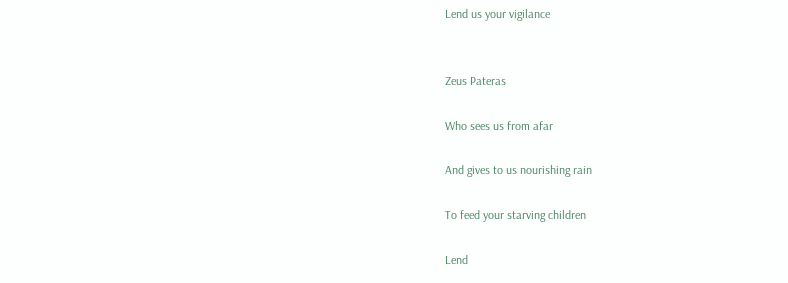Lend us your vigilance


Zeus Pateras

Who sees us from afar

And gives to us nourishing rain

To feed your starving children

Lend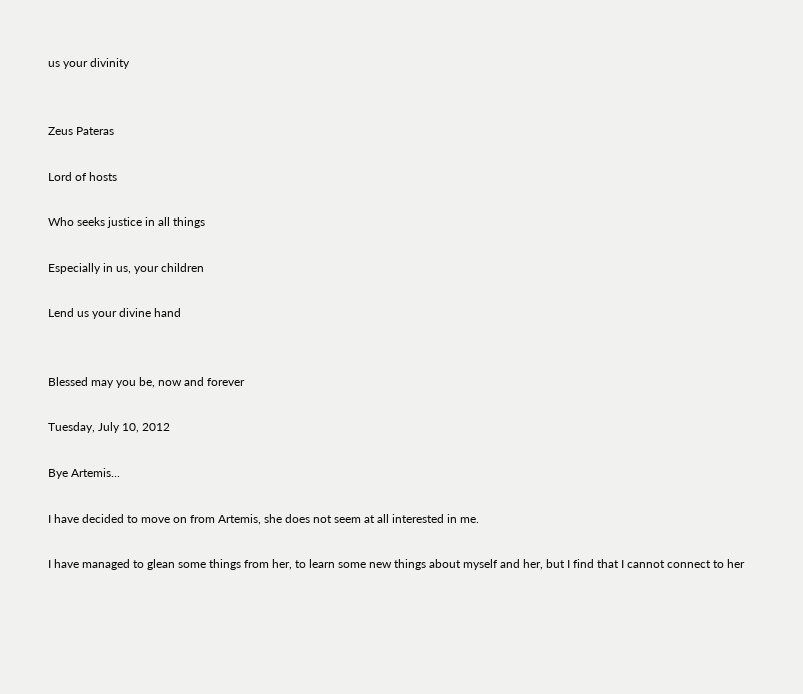us your divinity


Zeus Pateras

Lord of hosts

Who seeks justice in all things

Especially in us, your children

Lend us your divine hand


Blessed may you be, now and forever

Tuesday, July 10, 2012

Bye Artemis...

I have decided to move on from Artemis, she does not seem at all interested in me.

I have managed to glean some things from her, to learn some new things about myself and her, but I find that I cannot connect to her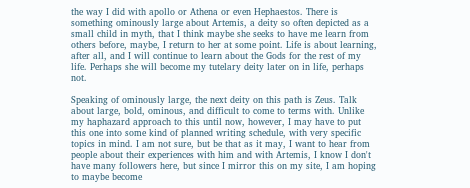the way I did with apollo or Athena or even Hephaestos. There is something ominously large about Artemis, a deity so often depicted as a small child in myth, that I think maybe she seeks to have me learn from others before, maybe, I return to her at some point. Life is about learning, after all, and I will continue to learn about the Gods for the rest of my life. Perhaps she will become my tutelary deity later on in life, perhaps not.

Speaking of ominously large, the next deity on this path is Zeus. Talk about large, bold, ominous, and difficult to come to terms with. Unlike my haphazard approach to this until now, however, I may have to put this one into some kind of planned writing schedule, with very specific topics in mind. I am not sure, but be that as it may, I want to hear from people about their experiences with him and with Artemis, I know I don't have many followers here, but since I mirror this on my site, I am hoping to maybe become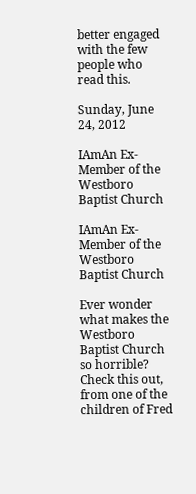better engaged with the few people who read this.

Sunday, June 24, 2012

IAmAn Ex-Member of the Westboro Baptist Church

IAmAn Ex-Member of the Westboro Baptist Church

Ever wonder what makes the Westboro Baptist Church so horrible? Check this out, from one of the children of Fred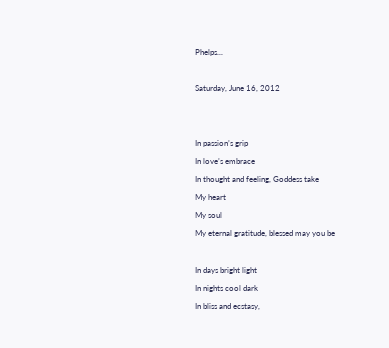Phelps...

Saturday, June 16, 2012


In passion’s grip
In love’s embrace
In thought and feeling, Goddess take
My heart
My soul
My eternal gratitude, blessed may you be

In days bright light
In nights cool dark
In bliss and ecstasy,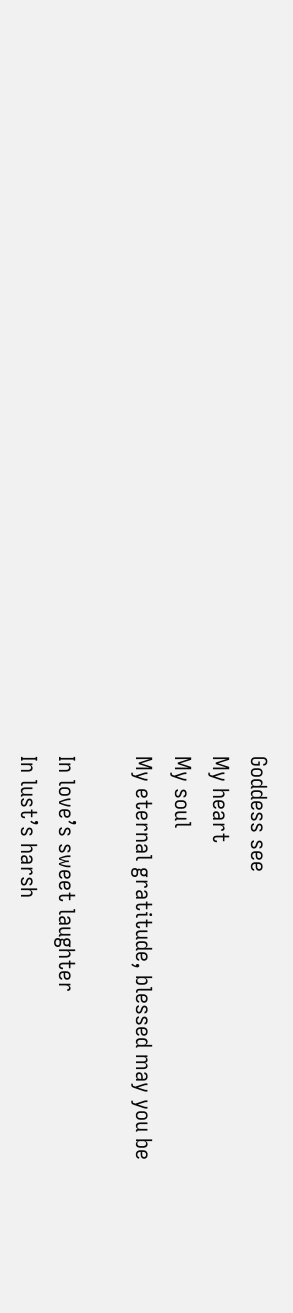Goddess see
My heart
My soul
My eternal gratitude, blessed may you be

In love’s sweet laughter
In lust’s harsh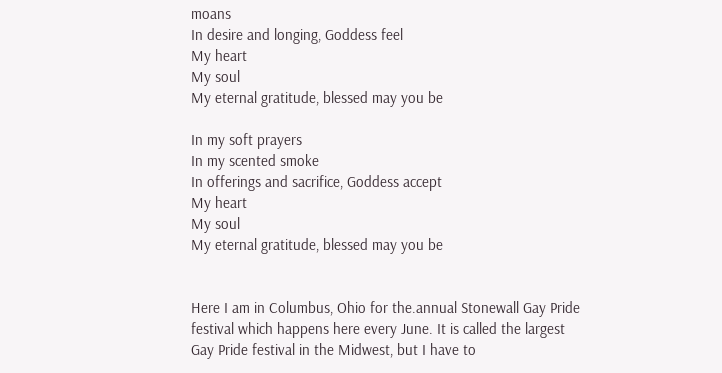moans
In desire and longing, Goddess feel
My heart
My soul
My eternal gratitude, blessed may you be

In my soft prayers
In my scented smoke
In offerings and sacrifice, Goddess accept
My heart
My soul
My eternal gratitude, blessed may you be


Here I am in Columbus, Ohio for the.annual Stonewall Gay Pride festival which happens here every June. It is called the largest Gay Pride festival in the Midwest, but I have to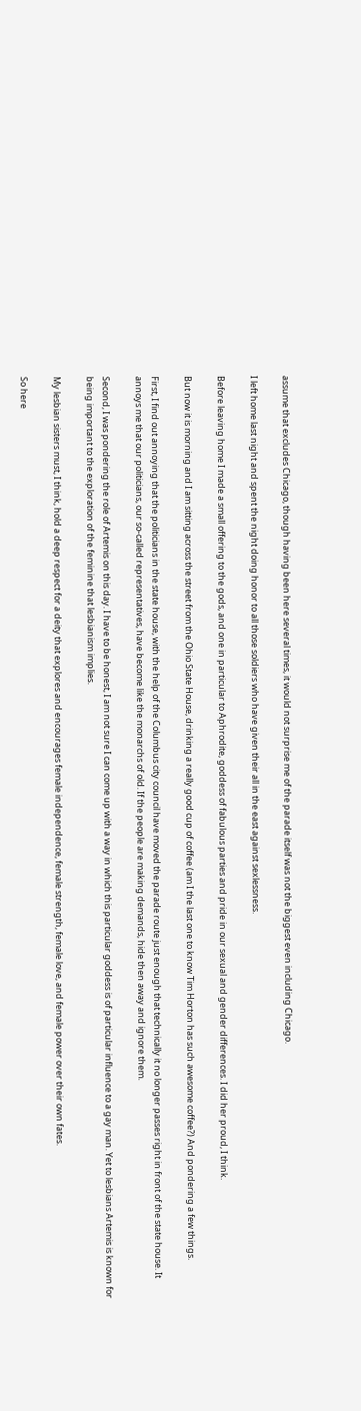assume that excludes Chicago, though having been here several times, it would not surprise me of the parade itself was not the biggest even including Chicago.

I left home last night and spent the night doing honor to all those soldiers who have given their all in the east against sexlessness.

Before leaving home I made a small offering to the gods, and one in particular to Aphrodite, goddess of fabulous parties and pride in our sexual and gender differences. I did her proud, I think.

But now it is morning and I am sitting across the street from the Ohio State House, drinking a really good cup of coffee (am I the last one to know Tim Horton has such awesome coffee?) And pondering a few things.

First, I find out annoying that the politicians in the state house, with the help of the Columbus city council have moved the parade route just enough that technically it no longer passes right in front of the state house. It annoys me that our politicians, our so-called representatives, have become like the monarchs of old. If the people are making demands, hide then away and ignore them.

Second, I was pondering the role of Artemis on this day. I have to be honest, I am not sure I can come up with a way in which this particular goddess is of particular influence to a gay man. Yet to lesbians Artemis is known for being important to the exploration of the feminine that lesbianism implies.

My lesbian sisters must, I think, hold a deep respect for a deity that explores and encourages female independence, female strength, female love, and female power over their own fates.

So here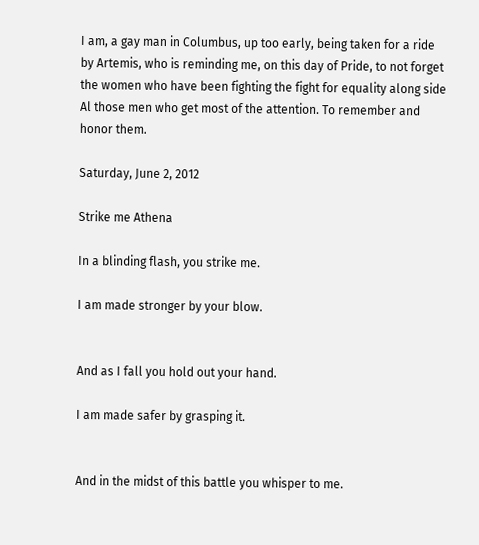I am, a gay man in Columbus, up too early, being taken for a ride by Artemis, who is reminding me, on this day of Pride, to not forget the women who have been fighting the fight for equality along side Al those men who get most of the attention. To remember and honor them.

Saturday, June 2, 2012

Strike me Athena

In a blinding flash, you strike me.

I am made stronger by your blow.


And as I fall you hold out your hand.

I am made safer by grasping it.


And in the midst of this battle you whisper to me.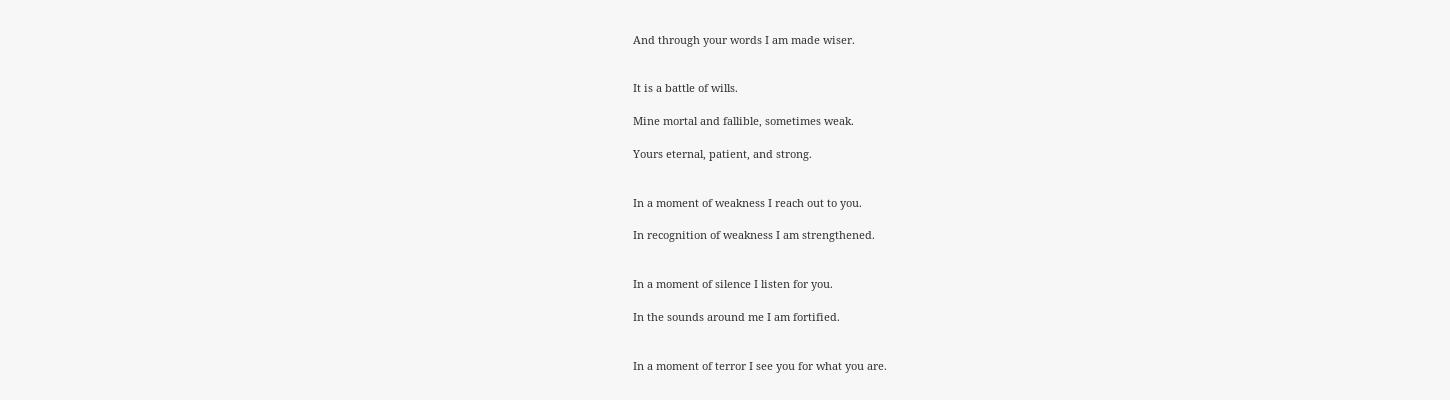And through your words I am made wiser.


It is a battle of wills.

Mine mortal and fallible, sometimes weak.

Yours eternal, patient, and strong.


In a moment of weakness I reach out to you.

In recognition of weakness I am strengthened.


In a moment of silence I listen for you.

In the sounds around me I am fortified.


In a moment of terror I see you for what you are.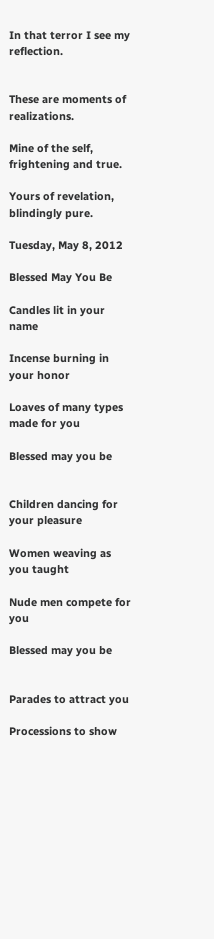In that terror I see my reflection.


These are moments of realizations.

Mine of the self, frightening and true.

Yours of revelation, blindingly pure.

Tuesday, May 8, 2012

Blessed May You Be

Candles lit in your name

Incense burning in your honor

Loaves of many types made for you

Blessed may you be


Children dancing for your pleasure

Women weaving as you taught

Nude men compete for you

Blessed may you be


Parades to attract you

Processions to show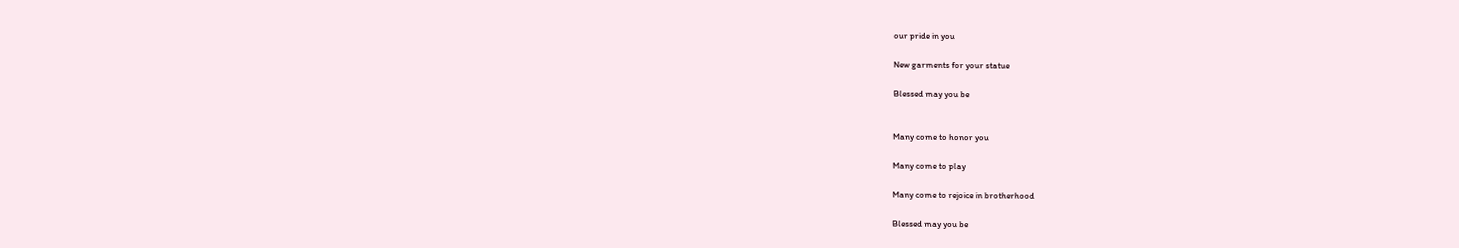our pride in you

New garments for your statue

Blessed may you be


Many come to honor you

Many come to play

Many come to rejoice in brotherhood

Blessed may you be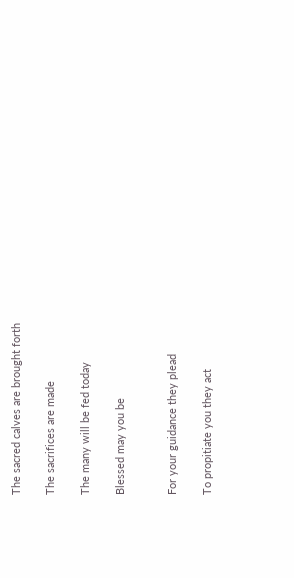The sacred calves are brought forth

The sacrifices are made

The many will be fed today

Blessed may you be


For your guidance they plead

To propitiate you they act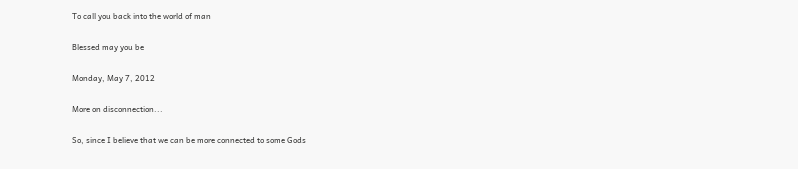To call you back into the world of man

Blessed may you be

Monday, May 7, 2012

More on disconnection...

So, since I believe that we can be more connected to some Gods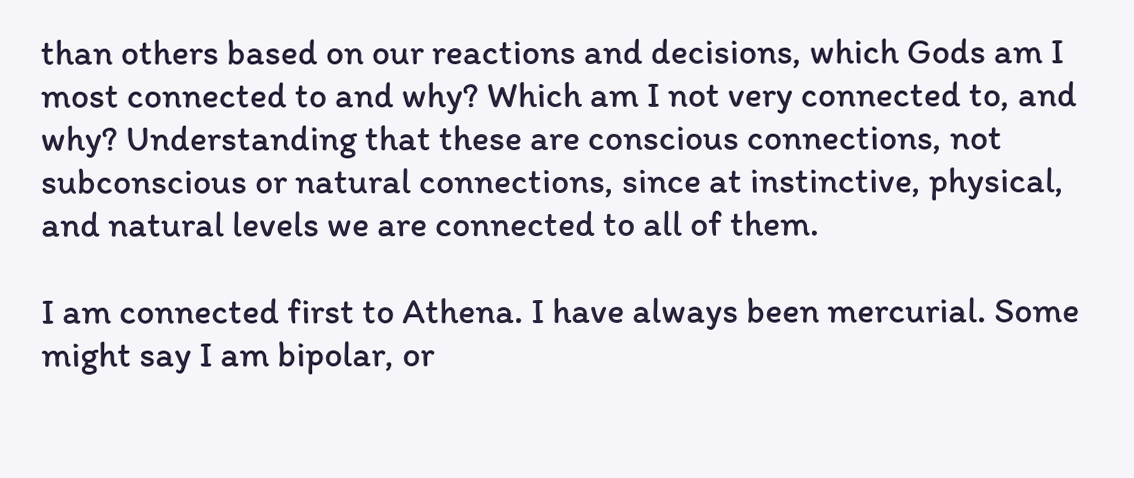than others based on our reactions and decisions, which Gods am I most connected to and why? Which am I not very connected to, and why? Understanding that these are conscious connections, not subconscious or natural connections, since at instinctive, physical, and natural levels we are connected to all of them.

I am connected first to Athena. I have always been mercurial. Some might say I am bipolar, or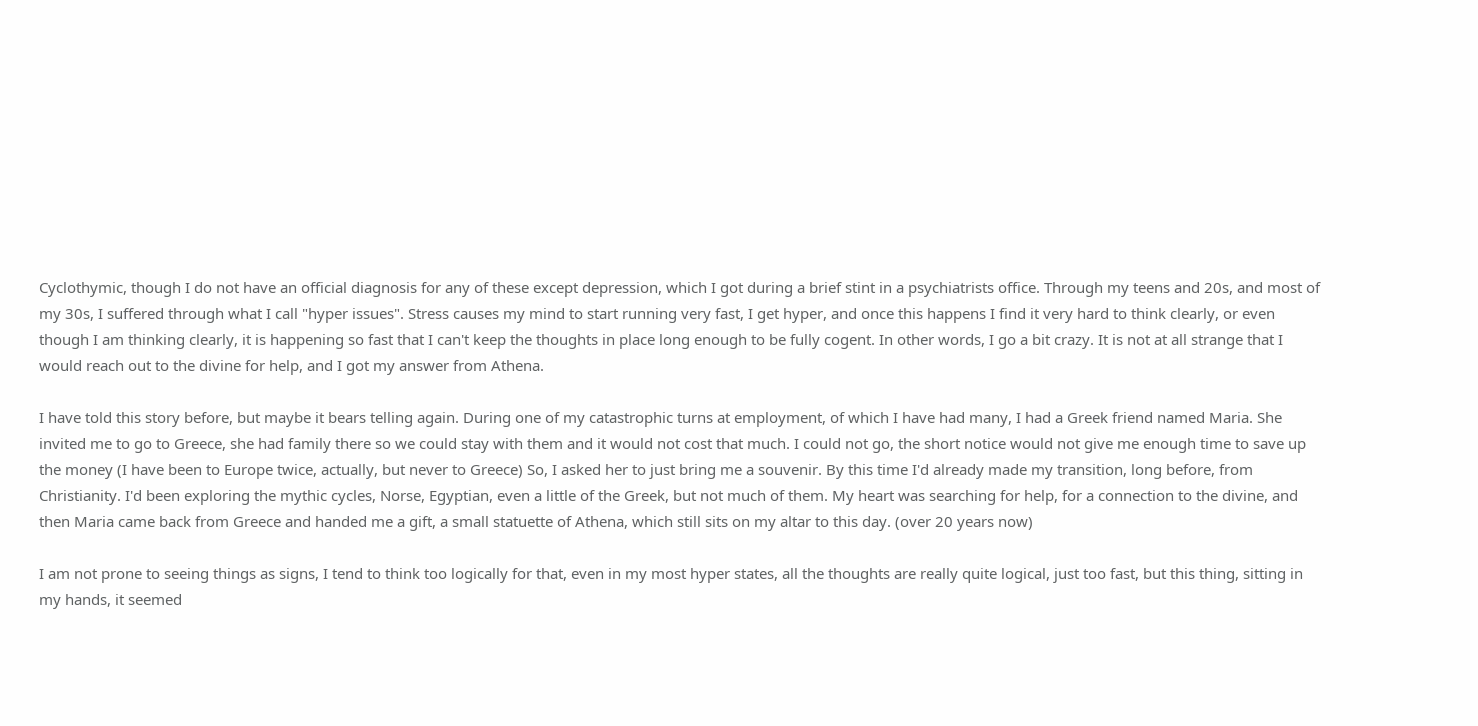Cyclothymic, though I do not have an official diagnosis for any of these except depression, which I got during a brief stint in a psychiatrists office. Through my teens and 20s, and most of my 30s, I suffered through what I call "hyper issues". Stress causes my mind to start running very fast, I get hyper, and once this happens I find it very hard to think clearly, or even though I am thinking clearly, it is happening so fast that I can't keep the thoughts in place long enough to be fully cogent. In other words, I go a bit crazy. It is not at all strange that I would reach out to the divine for help, and I got my answer from Athena.

I have told this story before, but maybe it bears telling again. During one of my catastrophic turns at employment, of which I have had many, I had a Greek friend named Maria. She invited me to go to Greece, she had family there so we could stay with them and it would not cost that much. I could not go, the short notice would not give me enough time to save up the money (I have been to Europe twice, actually, but never to Greece) So, I asked her to just bring me a souvenir. By this time I'd already made my transition, long before, from Christianity. I'd been exploring the mythic cycles, Norse, Egyptian, even a little of the Greek, but not much of them. My heart was searching for help, for a connection to the divine, and then Maria came back from Greece and handed me a gift, a small statuette of Athena, which still sits on my altar to this day. (over 20 years now)

I am not prone to seeing things as signs, I tend to think too logically for that, even in my most hyper states, all the thoughts are really quite logical, just too fast, but this thing, sitting in my hands, it seemed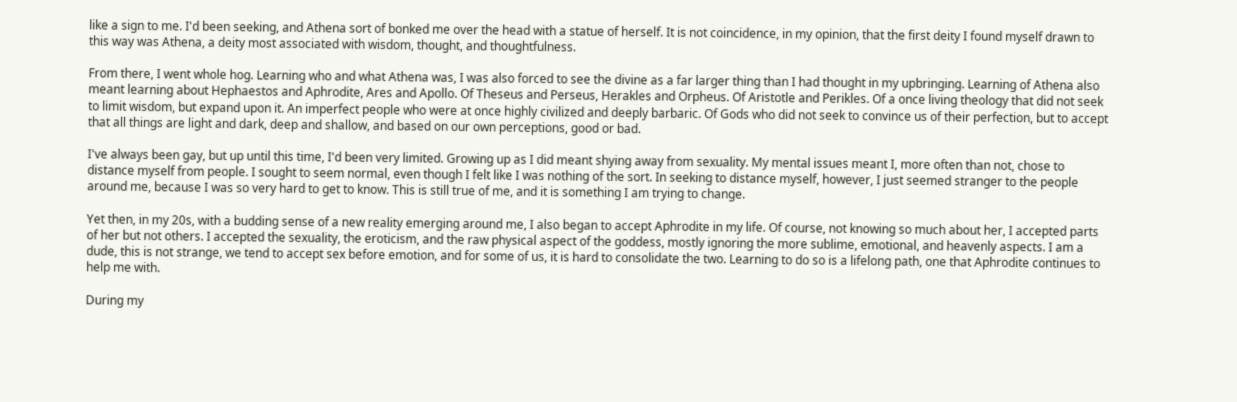like a sign to me. I'd been seeking, and Athena sort of bonked me over the head with a statue of herself. It is not coincidence, in my opinion, that the first deity I found myself drawn to this way was Athena, a deity most associated with wisdom, thought, and thoughtfulness.

From there, I went whole hog. Learning who and what Athena was, I was also forced to see the divine as a far larger thing than I had thought in my upbringing. Learning of Athena also meant learning about Hephaestos and Aphrodite, Ares and Apollo. Of Theseus and Perseus, Herakles and Orpheus. Of Aristotle and Perikles. Of a once living theology that did not seek to limit wisdom, but expand upon it. An imperfect people who were at once highly civilized and deeply barbaric. Of Gods who did not seek to convince us of their perfection, but to accept that all things are light and dark, deep and shallow, and based on our own perceptions, good or bad.

I've always been gay, but up until this time, I'd been very limited. Growing up as I did meant shying away from sexuality. My mental issues meant I, more often than not, chose to distance myself from people. I sought to seem normal, even though I felt like I was nothing of the sort. In seeking to distance myself, however, I just seemed stranger to the people around me, because I was so very hard to get to know. This is still true of me, and it is something I am trying to change.

Yet then, in my 20s, with a budding sense of a new reality emerging around me, I also began to accept Aphrodite in my life. Of course, not knowing so much about her, I accepted parts of her but not others. I accepted the sexuality, the eroticism, and the raw physical aspect of the goddess, mostly ignoring the more sublime, emotional, and heavenly aspects. I am a dude, this is not strange, we tend to accept sex before emotion, and for some of us, it is hard to consolidate the two. Learning to do so is a lifelong path, one that Aphrodite continues to help me with.

During my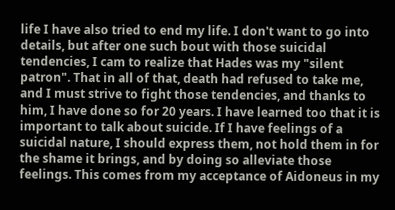life I have also tried to end my life. I don't want to go into details, but after one such bout with those suicidal tendencies, I cam to realize that Hades was my "silent patron". That in all of that, death had refused to take me, and I must strive to fight those tendencies, and thanks to him, I have done so for 20 years. I have learned too that it is important to talk about suicide. If I have feelings of a suicidal nature, I should express them, not hold them in for the shame it brings, and by doing so alleviate those feelings. This comes from my acceptance of Aidoneus in my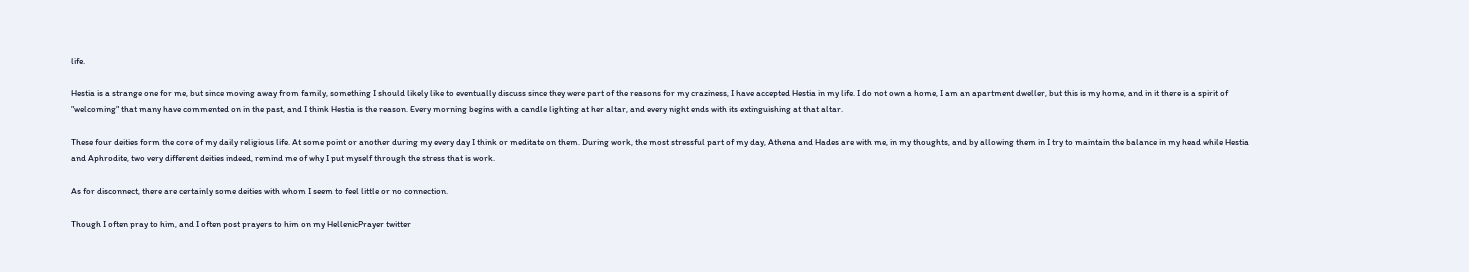life.

Hestia is a strange one for me, but since moving away from family, something I should likely like to eventually discuss since they were part of the reasons for my craziness, I have accepted Hestia in my life. I do not own a home, I am an apartment dweller, but this is my home, and in it there is a spirit of "welcoming" that many have commented on in the past, and I think Hestia is the reason. Every morning begins with a candle lighting at her altar, and every night ends with its extinguishing at that altar.

These four deities form the core of my daily religious life. At some point or another during my every day I think or meditate on them. During work, the most stressful part of my day, Athena and Hades are with me, in my thoughts, and by allowing them in I try to maintain the balance in my head while Hestia and Aphrodite, two very different deities indeed, remind me of why I put myself through the stress that is work.

As for disconnect, there are certainly some deities with whom I seem to feel little or no connection.

Though I often pray to him, and I often post prayers to him on my HellenicPrayer twitter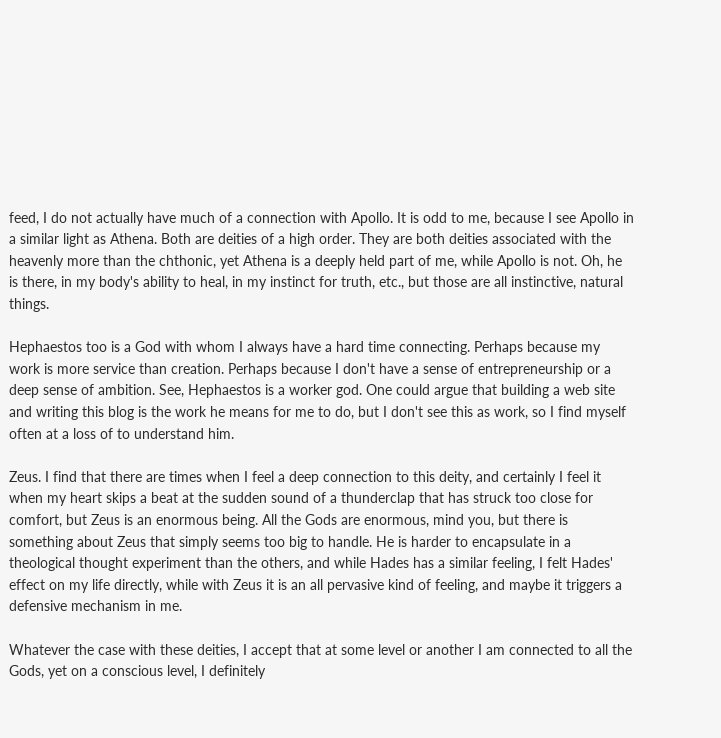feed, I do not actually have much of a connection with Apollo. It is odd to me, because I see Apollo in a similar light as Athena. Both are deities of a high order. They are both deities associated with the heavenly more than the chthonic, yet Athena is a deeply held part of me, while Apollo is not. Oh, he is there, in my body's ability to heal, in my instinct for truth, etc., but those are all instinctive, natural things.

Hephaestos too is a God with whom I always have a hard time connecting. Perhaps because my work is more service than creation. Perhaps because I don't have a sense of entrepreneurship or a deep sense of ambition. See, Hephaestos is a worker god. One could argue that building a web site and writing this blog is the work he means for me to do, but I don't see this as work, so I find myself often at a loss of to understand him.

Zeus. I find that there are times when I feel a deep connection to this deity, and certainly I feel it when my heart skips a beat at the sudden sound of a thunderclap that has struck too close for comfort, but Zeus is an enormous being. All the Gods are enormous, mind you, but there is something about Zeus that simply seems too big to handle. He is harder to encapsulate in a theological thought experiment than the others, and while Hades has a similar feeling, I felt Hades' effect on my life directly, while with Zeus it is an all pervasive kind of feeling, and maybe it triggers a defensive mechanism in me.

Whatever the case with these deities, I accept that at some level or another I am connected to all the Gods, yet on a conscious level, I definitely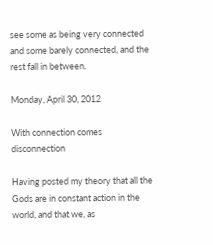see some as being very connected and some barely connected, and the rest fall in between.

Monday, April 30, 2012

With connection comes disconnection

Having posted my theory that all the Gods are in constant action in the world, and that we, as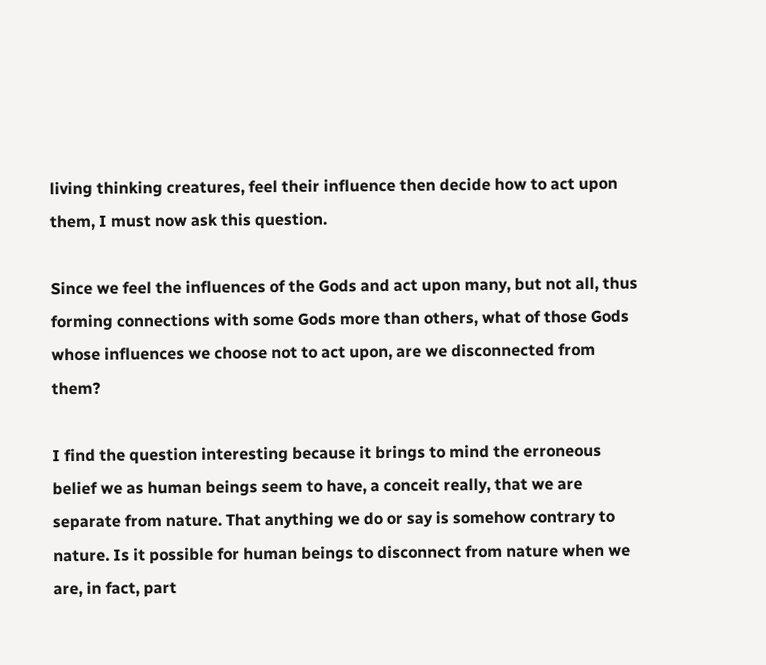living thinking creatures, feel their influence then decide how to act upon them, I must now ask this question.

Since we feel the influences of the Gods and act upon many, but not all, thus forming connections with some Gods more than others, what of those Gods whose influences we choose not to act upon, are we disconnected from them?

I find the question interesting because it brings to mind the erroneous belief we as human beings seem to have, a conceit really, that we are separate from nature. That anything we do or say is somehow contrary to nature. Is it possible for human beings to disconnect from nature when we are, in fact, part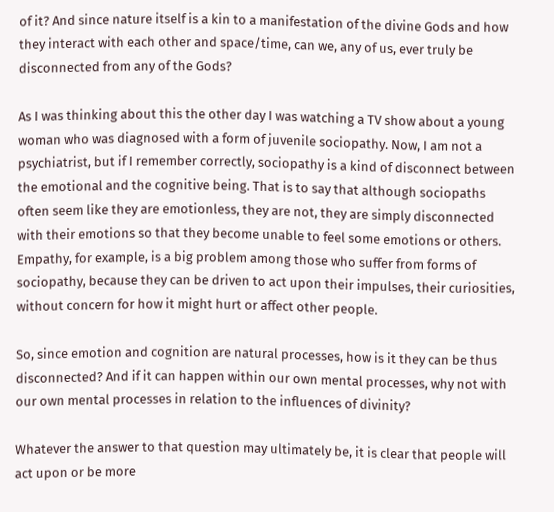of it? And since nature itself is a kin to a manifestation of the divine Gods and how they interact with each other and space/time, can we, any of us, ever truly be disconnected from any of the Gods?

As I was thinking about this the other day I was watching a TV show about a young woman who was diagnosed with a form of juvenile sociopathy. Now, I am not a psychiatrist, but if I remember correctly, sociopathy is a kind of disconnect between the emotional and the cognitive being. That is to say that although sociopaths often seem like they are emotionless, they are not, they are simply disconnected with their emotions so that they become unable to feel some emotions or others. Empathy, for example, is a big problem among those who suffer from forms of sociopathy, because they can be driven to act upon their impulses, their curiosities, without concern for how it might hurt or affect other people.

So, since emotion and cognition are natural processes, how is it they can be thus disconnected? And if it can happen within our own mental processes, why not with our own mental processes in relation to the influences of divinity?

Whatever the answer to that question may ultimately be, it is clear that people will act upon or be more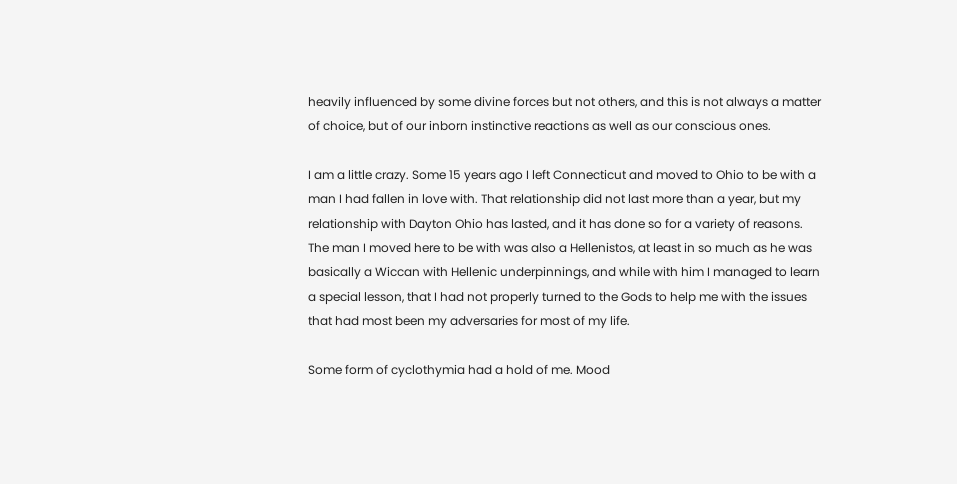heavily influenced by some divine forces but not others, and this is not always a matter of choice, but of our inborn instinctive reactions as well as our conscious ones.

I am a little crazy. Some 15 years ago I left Connecticut and moved to Ohio to be with a man I had fallen in love with. That relationship did not last more than a year, but my relationship with Dayton Ohio has lasted, and it has done so for a variety of reasons. The man I moved here to be with was also a Hellenistos, at least in so much as he was basically a Wiccan with Hellenic underpinnings, and while with him I managed to learn a special lesson, that I had not properly turned to the Gods to help me with the issues that had most been my adversaries for most of my life.

Some form of cyclothymia had a hold of me. Mood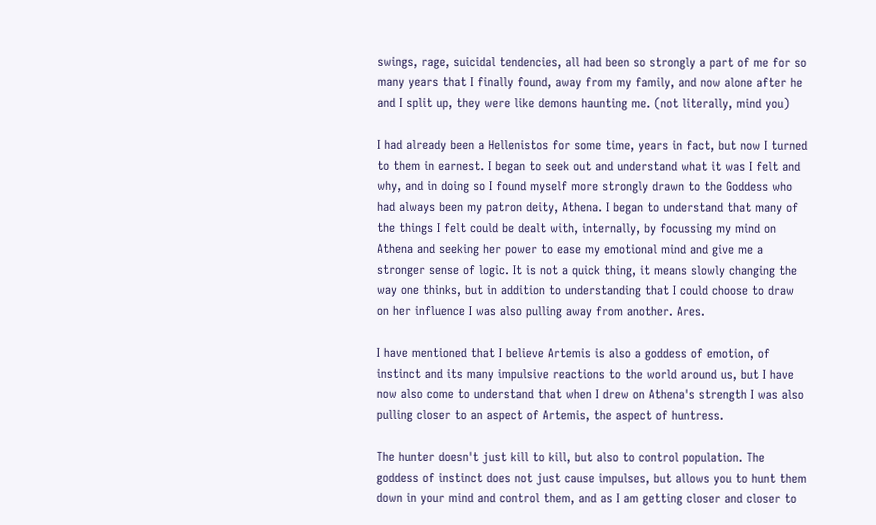swings, rage, suicidal tendencies, all had been so strongly a part of me for so many years that I finally found, away from my family, and now alone after he and I split up, they were like demons haunting me. (not literally, mind you)

I had already been a Hellenistos for some time, years in fact, but now I turned to them in earnest. I began to seek out and understand what it was I felt and why, and in doing so I found myself more strongly drawn to the Goddess who had always been my patron deity, Athena. I began to understand that many of the things I felt could be dealt with, internally, by focussing my mind on Athena and seeking her power to ease my emotional mind and give me a stronger sense of logic. It is not a quick thing, it means slowly changing the way one thinks, but in addition to understanding that I could choose to draw on her influence I was also pulling away from another. Ares.

I have mentioned that I believe Artemis is also a goddess of emotion, of instinct and its many impulsive reactions to the world around us, but I have now also come to understand that when I drew on Athena's strength I was also pulling closer to an aspect of Artemis, the aspect of huntress.

The hunter doesn't just kill to kill, but also to control population. The goddess of instinct does not just cause impulses, but allows you to hunt them down in your mind and control them, and as I am getting closer and closer to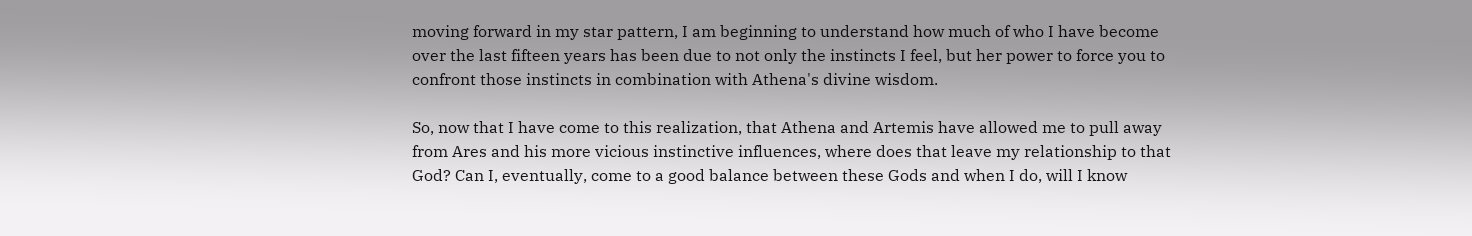moving forward in my star pattern, I am beginning to understand how much of who I have become over the last fifteen years has been due to not only the instincts I feel, but her power to force you to confront those instincts in combination with Athena's divine wisdom.

So, now that I have come to this realization, that Athena and Artemis have allowed me to pull away from Ares and his more vicious instinctive influences, where does that leave my relationship to that God? Can I, eventually, come to a good balance between these Gods and when I do, will I know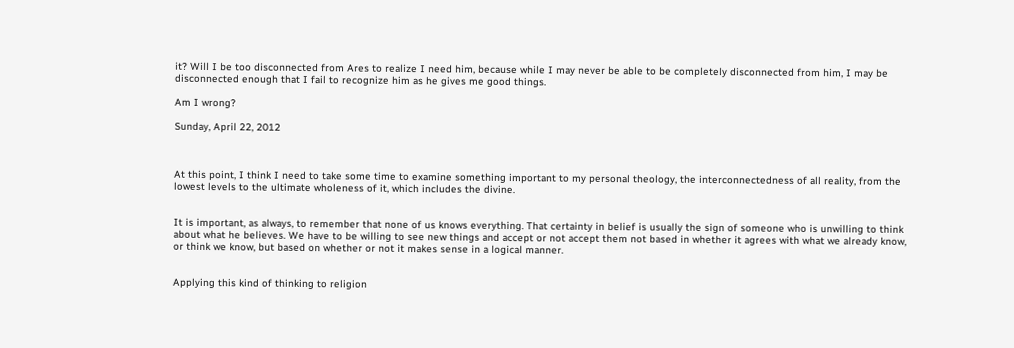it? Will I be too disconnected from Ares to realize I need him, because while I may never be able to be completely disconnected from him, I may be disconnected enough that I fail to recognize him as he gives me good things.

Am I wrong?

Sunday, April 22, 2012



At this point, I think I need to take some time to examine something important to my personal theology, the interconnectedness of all reality, from the lowest levels to the ultimate wholeness of it, which includes the divine.


It is important, as always, to remember that none of us knows everything. That certainty in belief is usually the sign of someone who is unwilling to think about what he believes. We have to be willing to see new things and accept or not accept them not based in whether it agrees with what we already know, or think we know, but based on whether or not it makes sense in a logical manner.


Applying this kind of thinking to religion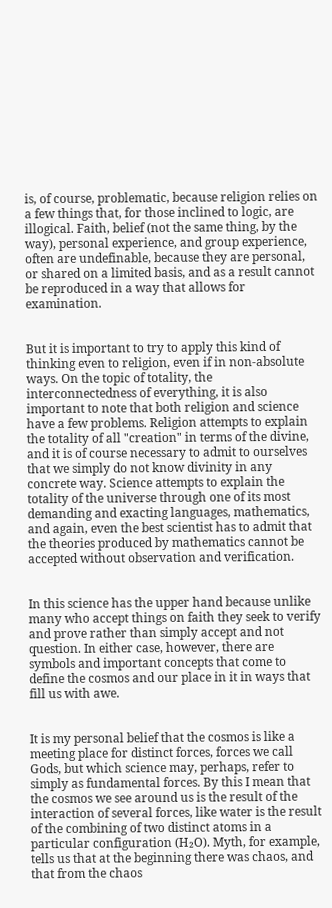is, of course, problematic, because religion relies on a few things that, for those inclined to logic, are illogical. Faith, belief (not the same thing, by the way), personal experience, and group experience, often are undefinable, because they are personal, or shared on a limited basis, and as a result cannot be reproduced in a way that allows for examination.


But it is important to try to apply this kind of thinking even to religion, even if in non-absolute ways. On the topic of totality, the interconnectedness of everything, it is also important to note that both religion and science have a few problems. Religion attempts to explain the totality of all "creation" in terms of the divine, and it is of course necessary to admit to ourselves that we simply do not know divinity in any concrete way. Science attempts to explain the totality of the universe through one of its most demanding and exacting languages, mathematics, and again, even the best scientist has to admit that the theories produced by mathematics cannot be accepted without observation and verification.


In this science has the upper hand because unlike many who accept things on faith they seek to verify and prove rather than simply accept and not question. In either case, however, there are symbols and important concepts that come to define the cosmos and our place in it in ways that fill us with awe.


It is my personal belief that the cosmos is like a meeting place for distinct forces, forces we call Gods, but which science may, perhaps, refer to simply as fundamental forces. By this I mean that the cosmos we see around us is the result of the interaction of several forces, like water is the result of the combining of two distinct atoms in a particular configuration (H₂O). Myth, for example, tells us that at the beginning there was chaos, and that from the chaos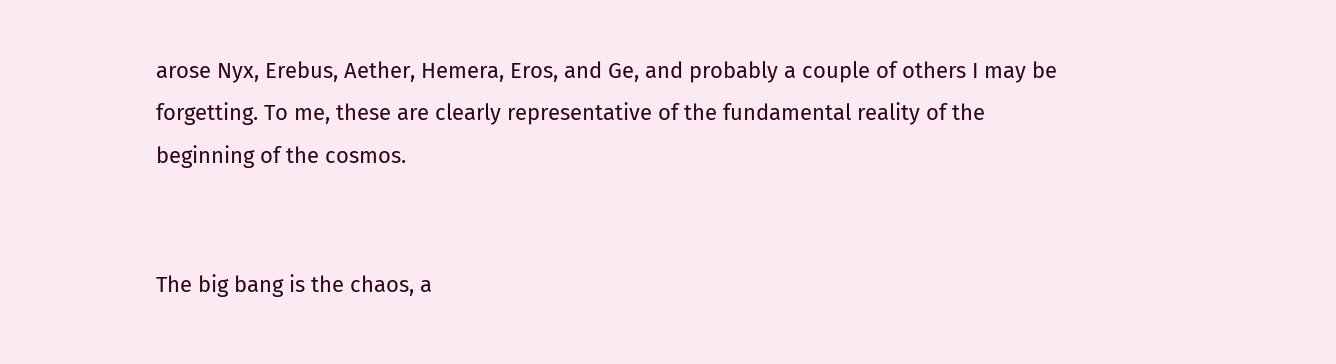arose Nyx, Erebus, Aether, Hemera, Eros, and Ge, and probably a couple of others I may be forgetting. To me, these are clearly representative of the fundamental reality of the beginning of the cosmos.


The big bang is the chaos, a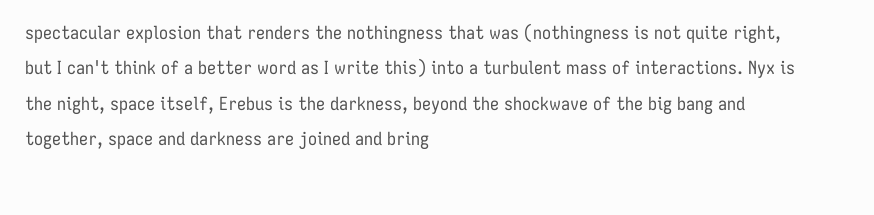spectacular explosion that renders the nothingness that was (nothingness is not quite right, but I can't think of a better word as I write this) into a turbulent mass of interactions. Nyx is the night, space itself, Erebus is the darkness, beyond the shockwave of the big bang and together, space and darkness are joined and bring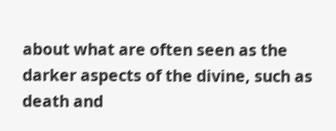about what are often seen as the darker aspects of the divine, such as death and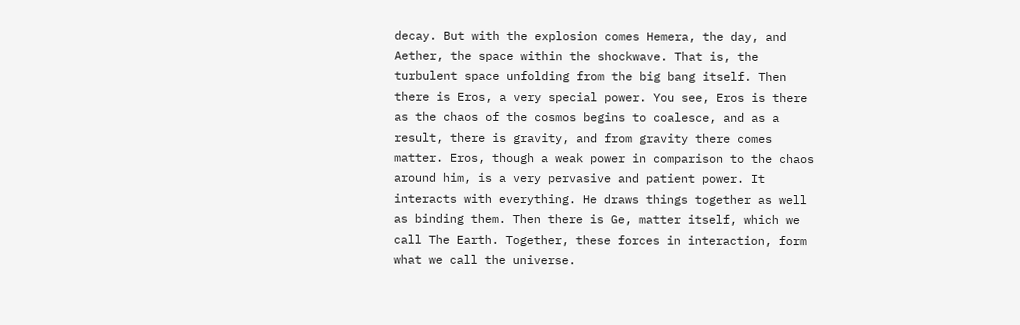decay. But with the explosion comes Hemera, the day, and Aether, the space within the shockwave. That is, the turbulent space unfolding from the big bang itself. Then there is Eros, a very special power. You see, Eros is there as the chaos of the cosmos begins to coalesce, and as a result, there is gravity, and from gravity there comes matter. Eros, though a weak power in comparison to the chaos around him, is a very pervasive and patient power. It interacts with everything. He draws things together as well as binding them. Then there is Ge, matter itself, which we call The Earth. Together, these forces in interaction, form what we call the universe.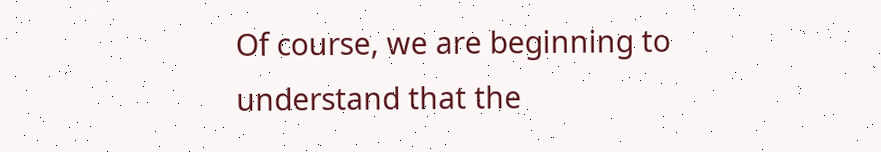Of course, we are beginning to understand that the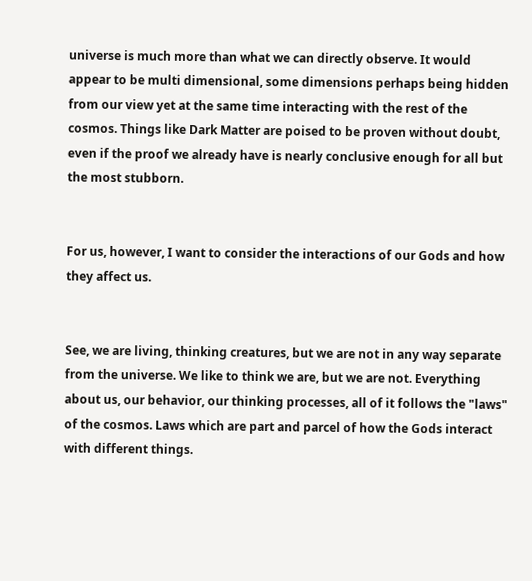universe is much more than what we can directly observe. It would appear to be multi dimensional, some dimensions perhaps being hidden from our view yet at the same time interacting with the rest of the cosmos. Things like Dark Matter are poised to be proven without doubt, even if the proof we already have is nearly conclusive enough for all but the most stubborn.


For us, however, I want to consider the interactions of our Gods and how they affect us.


See, we are living, thinking creatures, but we are not in any way separate from the universe. We like to think we are, but we are not. Everything about us, our behavior, our thinking processes, all of it follows the "laws" of the cosmos. Laws which are part and parcel of how the Gods interact with different things.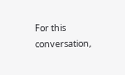For this conversation,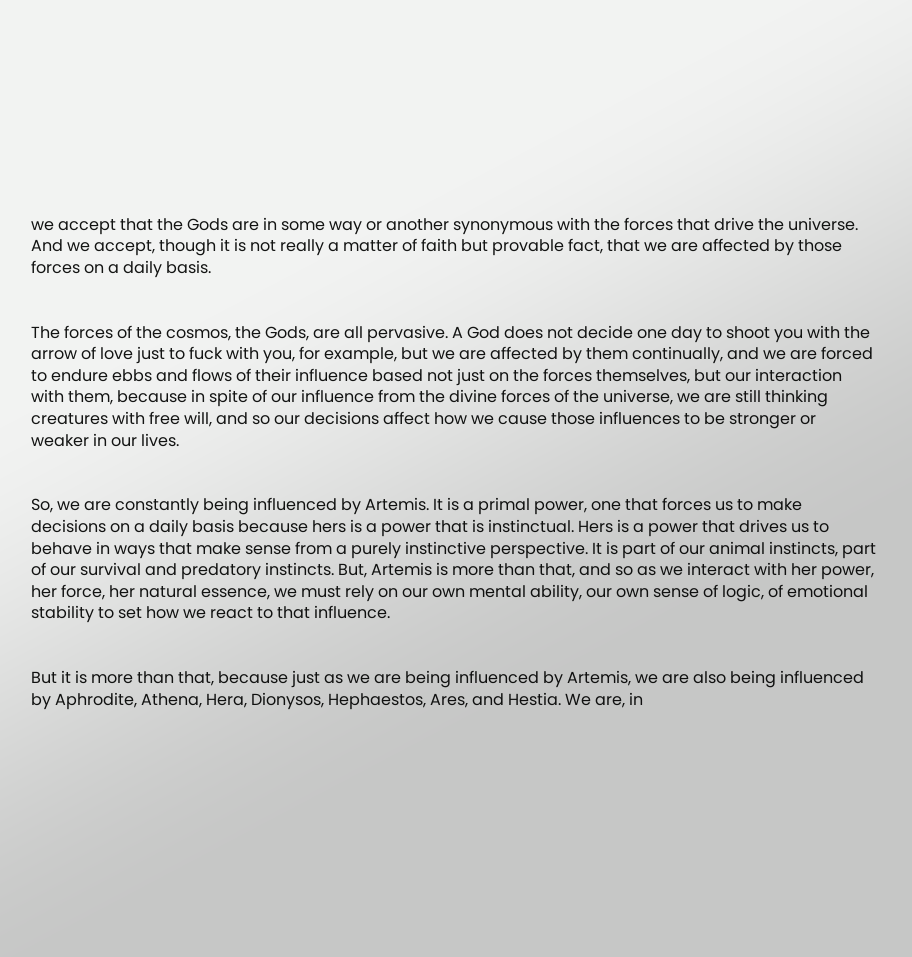we accept that the Gods are in some way or another synonymous with the forces that drive the universe. And we accept, though it is not really a matter of faith but provable fact, that we are affected by those forces on a daily basis.


The forces of the cosmos, the Gods, are all pervasive. A God does not decide one day to shoot you with the arrow of love just to fuck with you, for example, but we are affected by them continually, and we are forced to endure ebbs and flows of their influence based not just on the forces themselves, but our interaction with them, because in spite of our influence from the divine forces of the universe, we are still thinking creatures with free will, and so our decisions affect how we cause those influences to be stronger or weaker in our lives.


So, we are constantly being influenced by Artemis. It is a primal power, one that forces us to make decisions on a daily basis because hers is a power that is instinctual. Hers is a power that drives us to behave in ways that make sense from a purely instinctive perspective. It is part of our animal instincts, part of our survival and predatory instincts. But, Artemis is more than that, and so as we interact with her power, her force, her natural essence, we must rely on our own mental ability, our own sense of logic, of emotional stability to set how we react to that influence.


But it is more than that, because just as we are being influenced by Artemis, we are also being influenced by Aphrodite, Athena, Hera, Dionysos, Hephaestos, Ares, and Hestia. We are, in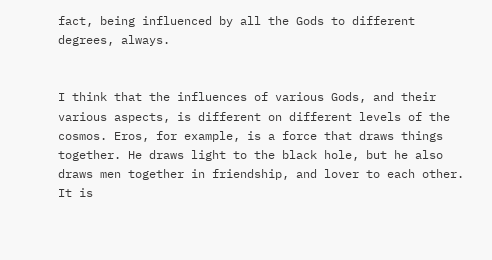fact, being influenced by all the Gods to different degrees, always.


I think that the influences of various Gods, and their various aspects, is different on different levels of the cosmos. Eros, for example, is a force that draws things together. He draws light to the black hole, but he also draws men together in friendship, and lover to each other. It is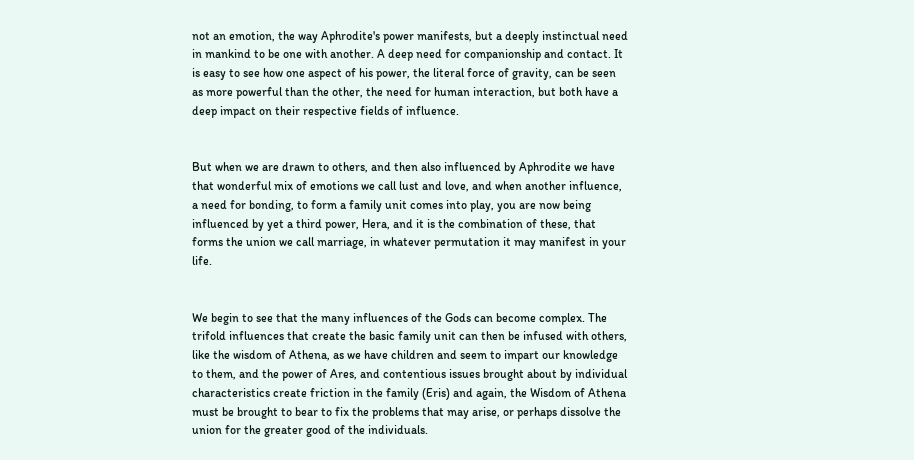not an emotion, the way Aphrodite's power manifests, but a deeply instinctual need in mankind to be one with another. A deep need for companionship and contact. It is easy to see how one aspect of his power, the literal force of gravity, can be seen as more powerful than the other, the need for human interaction, but both have a deep impact on their respective fields of influence.


But when we are drawn to others, and then also influenced by Aphrodite we have that wonderful mix of emotions we call lust and love, and when another influence, a need for bonding, to form a family unit comes into play, you are now being influenced by yet a third power, Hera, and it is the combination of these, that forms the union we call marriage, in whatever permutation it may manifest in your life.


We begin to see that the many influences of the Gods can become complex. The trifold influences that create the basic family unit can then be infused with others, like the wisdom of Athena, as we have children and seem to impart our knowledge to them, and the power of Ares, and contentious issues brought about by individual characteristics create friction in the family (Eris) and again, the Wisdom of Athena must be brought to bear to fix the problems that may arise, or perhaps dissolve the union for the greater good of the individuals.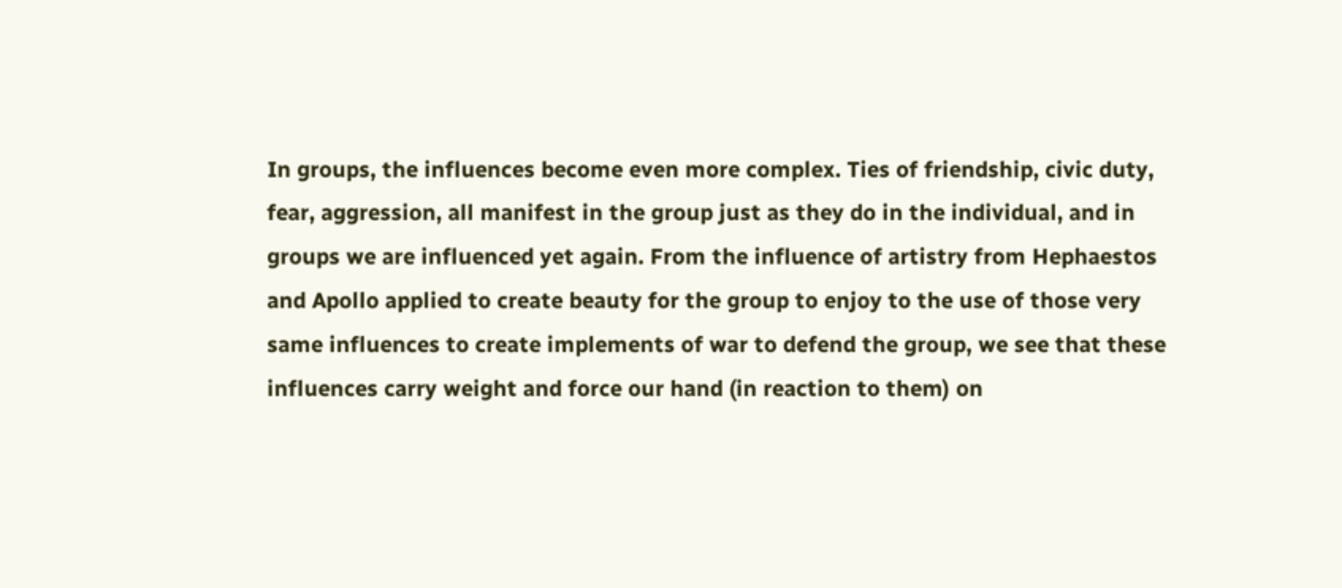In groups, the influences become even more complex. Ties of friendship, civic duty, fear, aggression, all manifest in the group just as they do in the individual, and in groups we are influenced yet again. From the influence of artistry from Hephaestos and Apollo applied to create beauty for the group to enjoy to the use of those very same influences to create implements of war to defend the group, we see that these influences carry weight and force our hand (in reaction to them) on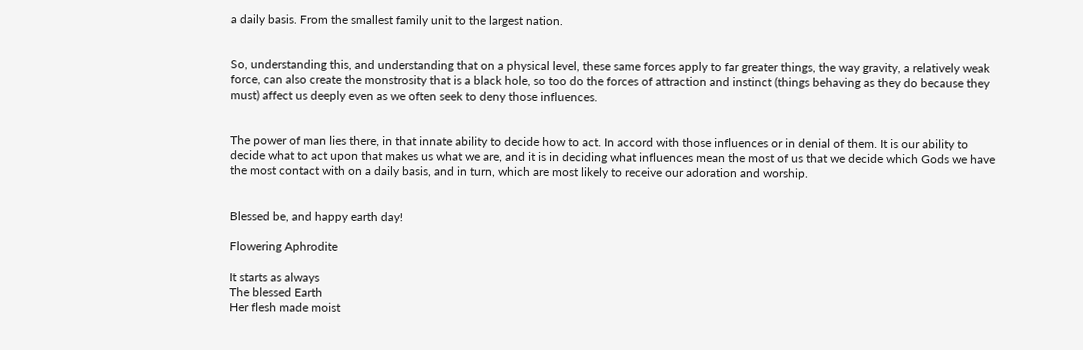a daily basis. From the smallest family unit to the largest nation.


So, understanding this, and understanding that on a physical level, these same forces apply to far greater things, the way gravity, a relatively weak force, can also create the monstrosity that is a black hole, so too do the forces of attraction and instinct (things behaving as they do because they must) affect us deeply even as we often seek to deny those influences.


The power of man lies there, in that innate ability to decide how to act. In accord with those influences or in denial of them. It is our ability to decide what to act upon that makes us what we are, and it is in deciding what influences mean the most of us that we decide which Gods we have the most contact with on a daily basis, and in turn, which are most likely to receive our adoration and worship.


Blessed be, and happy earth day!

Flowering Aphrodite

It starts as always
The blessed Earth
Her flesh made moist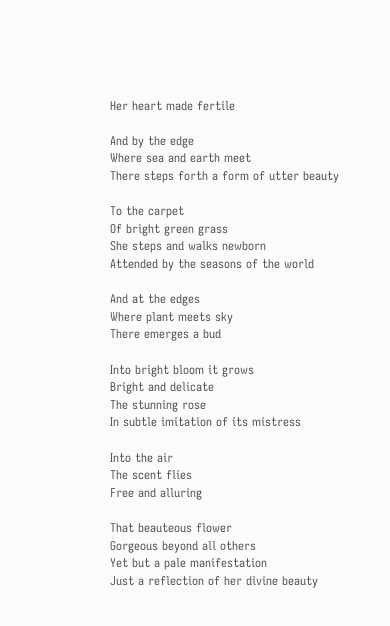Her heart made fertile

And by the edge
Where sea and earth meet
There steps forth a form of utter beauty

To the carpet
Of bright green grass
She steps and walks newborn
Attended by the seasons of the world

And at the edges
Where plant meets sky
There emerges a bud

Into bright bloom it grows
Bright and delicate
The stunning rose
In subtle imitation of its mistress

Into the air
The scent flies
Free and alluring

That beauteous flower
Gorgeous beyond all others
Yet but a pale manifestation
Just a reflection of her divine beauty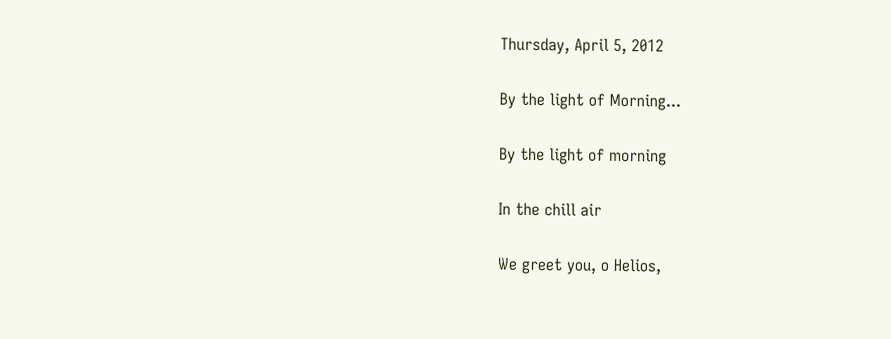Thursday, April 5, 2012

By the light of Morning...

By the light of morning

In the chill air

We greet you, o Helios,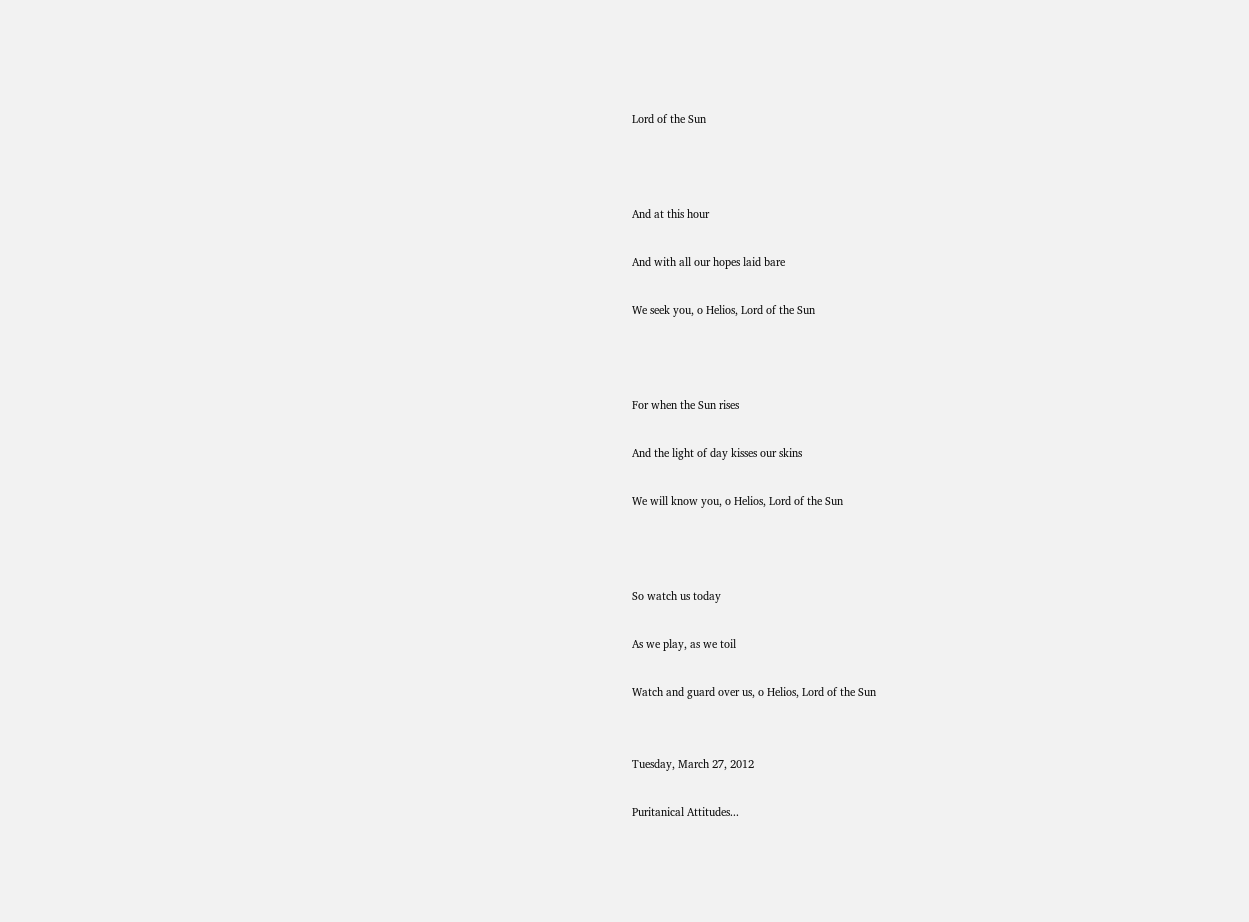Lord of the Sun



And at this hour

And with all our hopes laid bare

We seek you, o Helios, Lord of the Sun



For when the Sun rises

And the light of day kisses our skins

We will know you, o Helios, Lord of the Sun



So watch us today

As we play, as we toil

Watch and guard over us, o Helios, Lord of the Sun


Tuesday, March 27, 2012

Puritanical Attitudes...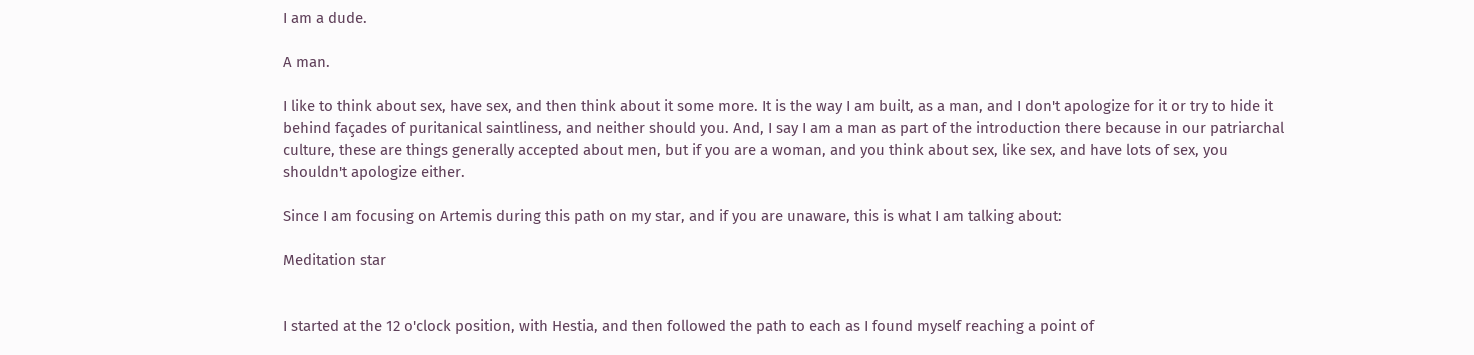I am a dude.

A man.

I like to think about sex, have sex, and then think about it some more. It is the way I am built, as a man, and I don't apologize for it or try to hide it behind façades of puritanical saintliness, and neither should you. And, I say I am a man as part of the introduction there because in our patriarchal culture, these are things generally accepted about men, but if you are a woman, and you think about sex, like sex, and have lots of sex, you shouldn't apologize either.

Since I am focusing on Artemis during this path on my star, and if you are unaware, this is what I am talking about:

Meditation star


I started at the 12 o'clock position, with Hestia, and then followed the path to each as I found myself reaching a point of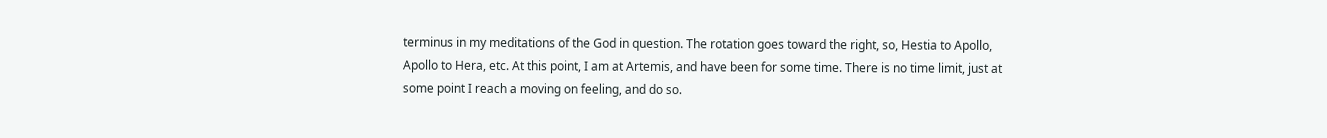terminus in my meditations of the God in question. The rotation goes toward the right, so, Hestia to Apollo, Apollo to Hera, etc. At this point, I am at Artemis, and have been for some time. There is no time limit, just at some point I reach a moving on feeling, and do so.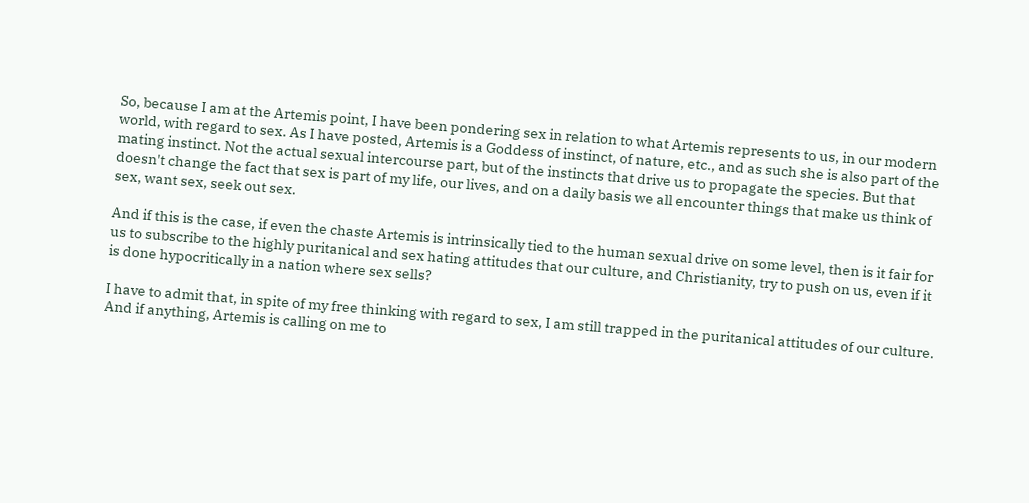So, because I am at the Artemis point, I have been pondering sex in relation to what Artemis represents to us, in our modern world, with regard to sex. As I have posted, Artemis is a Goddess of instinct, of nature, etc., and as such she is also part of the mating instinct. Not the actual sexual intercourse part, but of the instincts that drive us to propagate the species. But that doesn't change the fact that sex is part of my life, our lives, and on a daily basis we all encounter things that make us think of sex, want sex, seek out sex.

And if this is the case, if even the chaste Artemis is intrinsically tied to the human sexual drive on some level, then is it fair for us to subscribe to the highly puritanical and sex hating attitudes that our culture, and Christianity, try to push on us, even if it is done hypocritically in a nation where sex sells?

I have to admit that, in spite of my free thinking with regard to sex, I am still trapped in the puritanical attitudes of our culture. And if anything, Artemis is calling on me to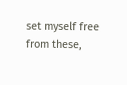set myself free from these,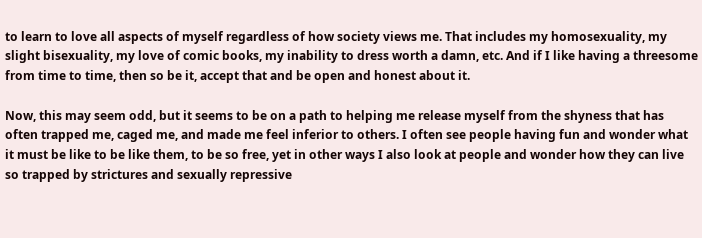to learn to love all aspects of myself regardless of how society views me. That includes my homosexuality, my slight bisexuality, my love of comic books, my inability to dress worth a damn, etc. And if I like having a threesome from time to time, then so be it, accept that and be open and honest about it.

Now, this may seem odd, but it seems to be on a path to helping me release myself from the shyness that has often trapped me, caged me, and made me feel inferior to others. I often see people having fun and wonder what it must be like to be like them, to be so free, yet in other ways I also look at people and wonder how they can live so trapped by strictures and sexually repressive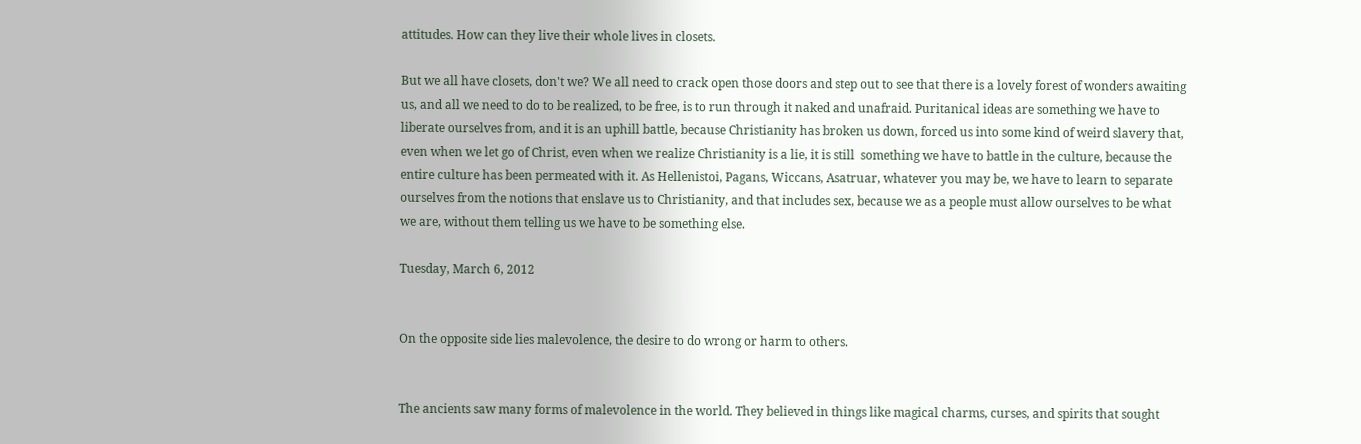attitudes. How can they live their whole lives in closets.

But we all have closets, don't we? We all need to crack open those doors and step out to see that there is a lovely forest of wonders awaiting us, and all we need to do to be realized, to be free, is to run through it naked and unafraid. Puritanical ideas are something we have to liberate ourselves from, and it is an uphill battle, because Christianity has broken us down, forced us into some kind of weird slavery that, even when we let go of Christ, even when we realize Christianity is a lie, it is still  something we have to battle in the culture, because the entire culture has been permeated with it. As Hellenistoi, Pagans, Wiccans, Asatruar, whatever you may be, we have to learn to separate ourselves from the notions that enslave us to Christianity, and that includes sex, because we as a people must allow ourselves to be what we are, without them telling us we have to be something else.

Tuesday, March 6, 2012


On the opposite side lies malevolence, the desire to do wrong or harm to others.


The ancients saw many forms of malevolence in the world. They believed in things like magical charms, curses, and spirits that sought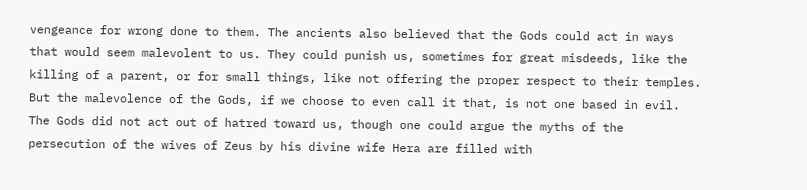vengeance for wrong done to them. The ancients also believed that the Gods could act in ways that would seem malevolent to us. They could punish us, sometimes for great misdeeds, like the killing of a parent, or for small things, like not offering the proper respect to their temples. But the malevolence of the Gods, if we choose to even call it that, is not one based in evil. The Gods did not act out of hatred toward us, though one could argue the myths of the persecution of the wives of Zeus by his divine wife Hera are filled with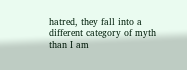hatred, they fall into a different category of myth than I am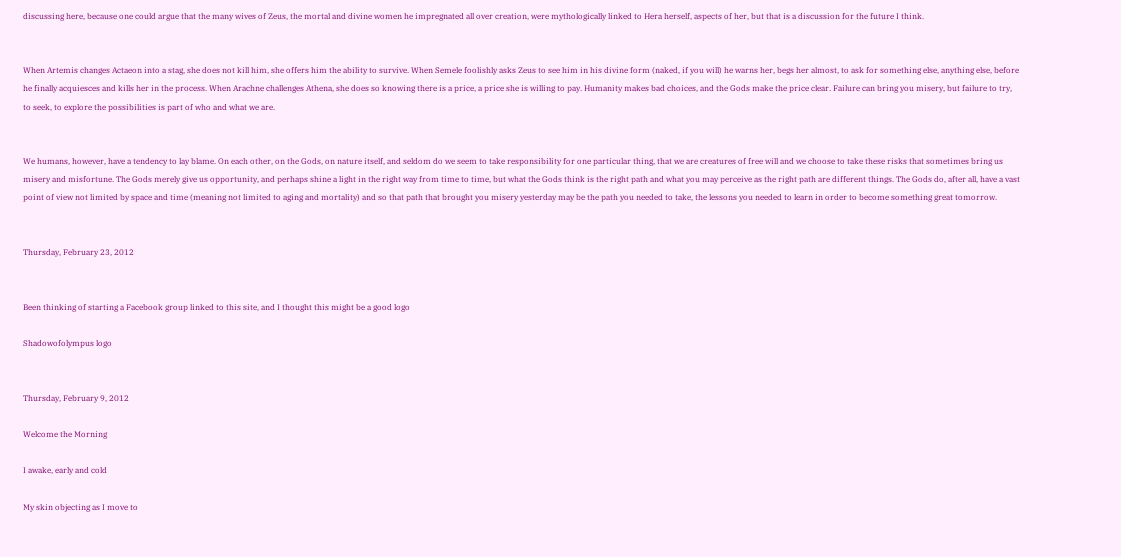discussing here, because one could argue that the many wives of Zeus, the mortal and divine women he impregnated all over creation, were mythologically linked to Hera herself, aspects of her, but that is a discussion for the future I think.


When Artemis changes Actaeon into a stag, she does not kill him, she offers him the ability to survive. When Semele foolishly asks Zeus to see him in his divine form (naked, if you will) he warns her, begs her almost, to ask for something else, anything else, before he finally acquiesces and kills her in the process. When Arachne challenges Athena, she does so knowing there is a price, a price she is willing to pay. Humanity makes bad choices, and the Gods make the price clear. Failure can bring you misery, but failure to try, to seek, to explore the possibilities is part of who and what we are.


We humans, however, have a tendency to lay blame. On each other, on the Gods, on nature itself, and seldom do we seem to take responsibility for one particular thing, that we are creatures of free will and we choose to take these risks that sometimes bring us misery and misfortune. The Gods merely give us opportunity, and perhaps shine a light in the right way from time to time, but what the Gods think is the right path and what you may perceive as the right path are different things. The Gods do, after all, have a vast point of view not limited by space and time (meaning not limited to aging and mortality) and so that path that brought you misery yesterday may be the path you needed to take, the lessons you needed to learn in order to become something great tomorrow.


Thursday, February 23, 2012


Been thinking of starting a Facebook group linked to this site, and I thought this might be a good logo

Shadowofolympus logo


Thursday, February 9, 2012

Welcome the Morning

I awake, early and cold

My skin objecting as I move to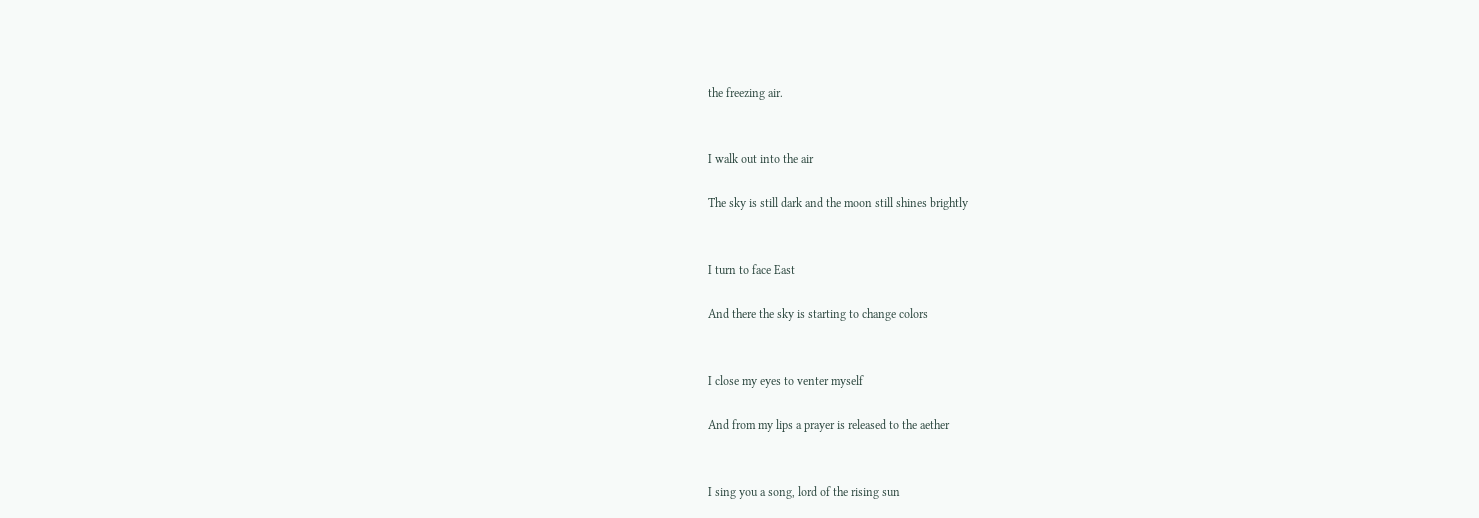the freezing air.


I walk out into the air

The sky is still dark and the moon still shines brightly


I turn to face East

And there the sky is starting to change colors


I close my eyes to venter myself

And from my lips a prayer is released to the aether


I sing you a song, lord of the rising sun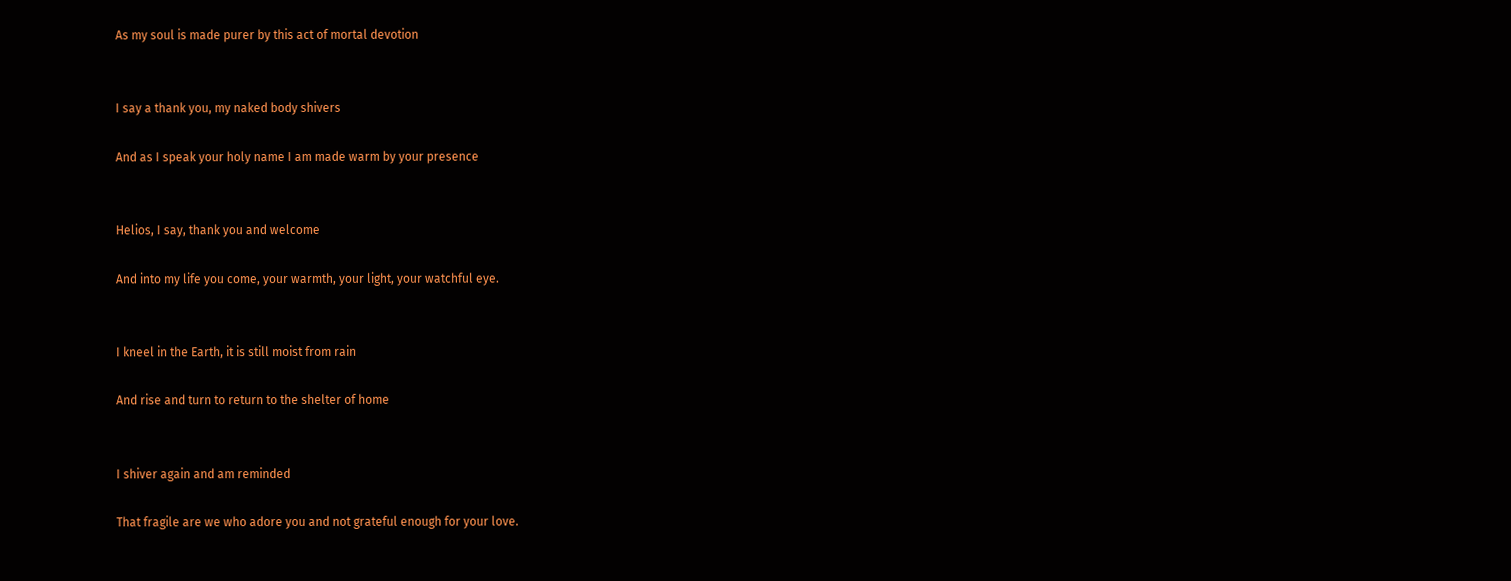As my soul is made purer by this act of mortal devotion


I say a thank you, my naked body shivers

And as I speak your holy name I am made warm by your presence


Helios, I say, thank you and welcome

And into my life you come, your warmth, your light, your watchful eye.


I kneel in the Earth, it is still moist from rain

And rise and turn to return to the shelter of home


I shiver again and am reminded

That fragile are we who adore you and not grateful enough for your love.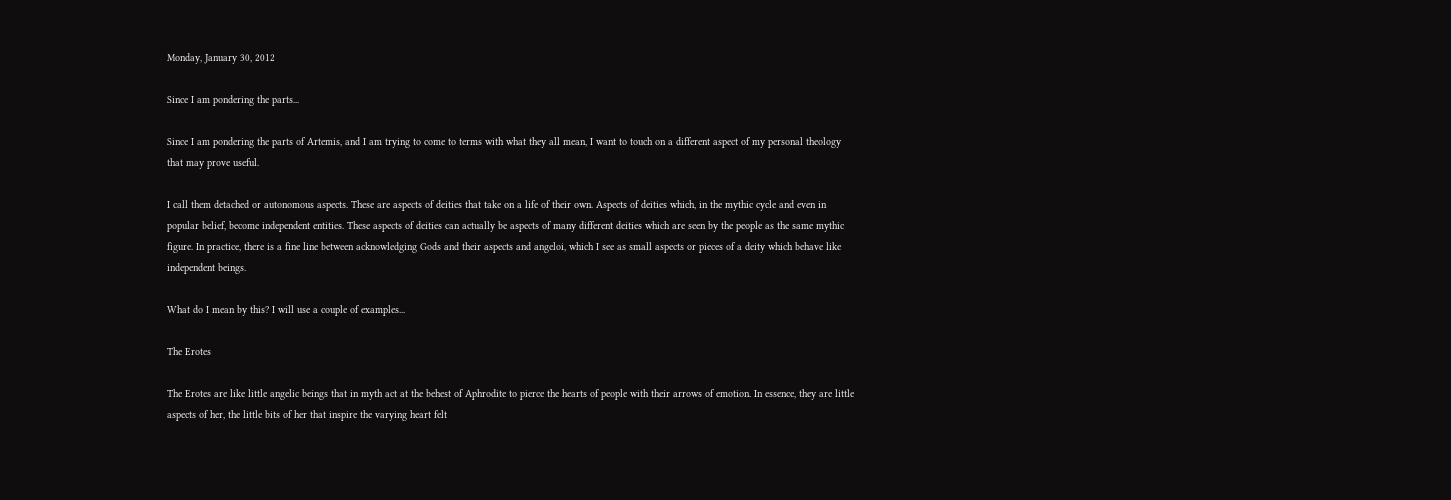Monday, January 30, 2012

Since I am pondering the parts...

Since I am pondering the parts of Artemis, and I am trying to come to terms with what they all mean, I want to touch on a different aspect of my personal theology that may prove useful.

I call them detached or autonomous aspects. These are aspects of deities that take on a life of their own. Aspects of deities which, in the mythic cycle and even in popular belief, become independent entities. These aspects of deities can actually be aspects of many different deities which are seen by the people as the same mythic figure. In practice, there is a fine line between acknowledging Gods and their aspects and angeloi, which I see as small aspects or pieces of a deity which behave like independent beings.

What do I mean by this? I will use a couple of examples...

The Erotes

The Erotes are like little angelic beings that in myth act at the behest of Aphrodite to pierce the hearts of people with their arrows of emotion. In essence, they are little aspects of her, the little bits of her that inspire the varying heart felt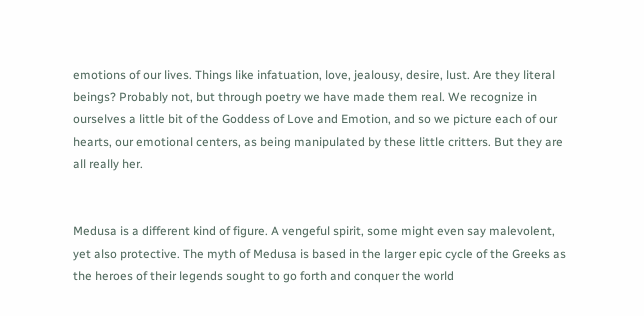emotions of our lives. Things like infatuation, love, jealousy, desire, lust. Are they literal beings? Probably not, but through poetry we have made them real. We recognize in ourselves a little bit of the Goddess of Love and Emotion, and so we picture each of our hearts, our emotional centers, as being manipulated by these little critters. But they are all really her.


Medusa is a different kind of figure. A vengeful spirit, some might even say malevolent, yet also protective. The myth of Medusa is based in the larger epic cycle of the Greeks as the heroes of their legends sought to go forth and conquer the world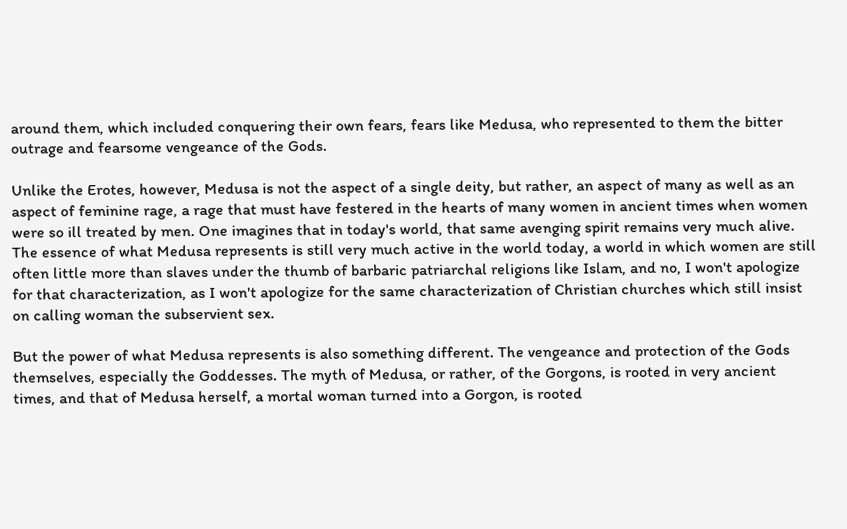around them, which included conquering their own fears, fears like Medusa, who represented to them the bitter outrage and fearsome vengeance of the Gods.

Unlike the Erotes, however, Medusa is not the aspect of a single deity, but rather, an aspect of many as well as an aspect of feminine rage, a rage that must have festered in the hearts of many women in ancient times when women were so ill treated by men. One imagines that in today's world, that same avenging spirit remains very much alive. The essence of what Medusa represents is still very much active in the world today, a world in which women are still often little more than slaves under the thumb of barbaric patriarchal religions like Islam, and no, I won't apologize for that characterization, as I won't apologize for the same characterization of Christian churches which still insist on calling woman the subservient sex.

But the power of what Medusa represents is also something different. The vengeance and protection of the Gods themselves, especially the Goddesses. The myth of Medusa, or rather, of the Gorgons, is rooted in very ancient times, and that of Medusa herself, a mortal woman turned into a Gorgon, is rooted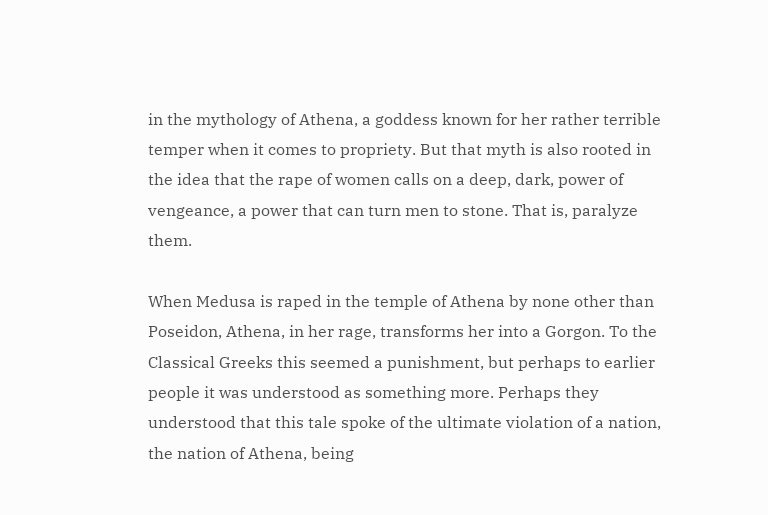in the mythology of Athena, a goddess known for her rather terrible temper when it comes to propriety. But that myth is also rooted in the idea that the rape of women calls on a deep, dark, power of vengeance, a power that can turn men to stone. That is, paralyze them.

When Medusa is raped in the temple of Athena by none other than Poseidon, Athena, in her rage, transforms her into a Gorgon. To the Classical Greeks this seemed a punishment, but perhaps to earlier people it was understood as something more. Perhaps they understood that this tale spoke of the ultimate violation of a nation, the nation of Athena, being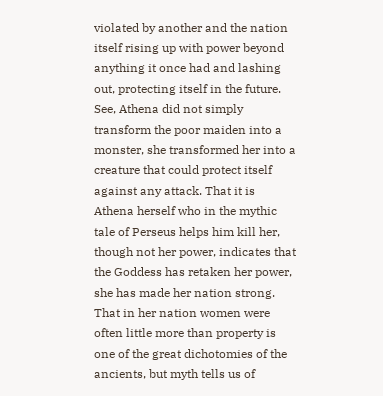violated by another and the nation itself rising up with power beyond anything it once had and lashing out, protecting itself in the future. See, Athena did not simply transform the poor maiden into a monster, she transformed her into a creature that could protect itself against any attack. That it is Athena herself who in the mythic tale of Perseus helps him kill her, though not her power, indicates that the Goddess has retaken her power, she has made her nation strong. That in her nation women were often little more than property is one of the great dichotomies of the ancients, but myth tells us of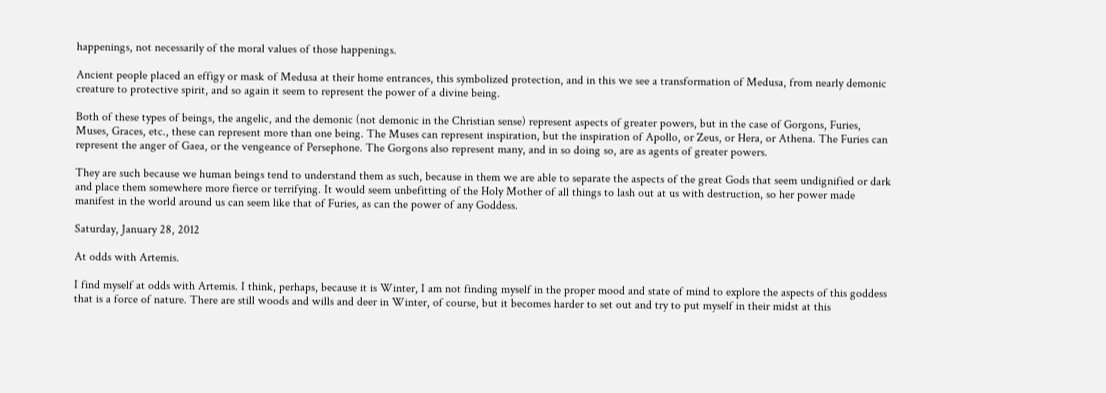happenings, not necessarily of the moral values of those happenings.

Ancient people placed an effigy or mask of Medusa at their home entrances, this symbolized protection, and in this we see a transformation of Medusa, from nearly demonic creature to protective spirit, and so again it seem to represent the power of a divine being.

Both of these types of beings, the angelic, and the demonic (not demonic in the Christian sense) represent aspects of greater powers, but in the case of Gorgons, Furies, Muses, Graces, etc., these can represent more than one being. The Muses can represent inspiration, but the inspiration of Apollo, or Zeus, or Hera, or Athena. The Furies can represent the anger of Gaea, or the vengeance of Persephone. The Gorgons also represent many, and in so doing so, are as agents of greater powers.

They are such because we human beings tend to understand them as such, because in them we are able to separate the aspects of the great Gods that seem undignified or dark and place them somewhere more fierce or terrifying. It would seem unbefitting of the Holy Mother of all things to lash out at us with destruction, so her power made manifest in the world around us can seem like that of Furies, as can the power of any Goddess.

Saturday, January 28, 2012

At odds with Artemis.

I find myself at odds with Artemis. I think, perhaps, because it is Winter, I am not finding myself in the proper mood and state of mind to explore the aspects of this goddess that is a force of nature. There are still woods and wills and deer in Winter, of course, but it becomes harder to set out and try to put myself in their midst at this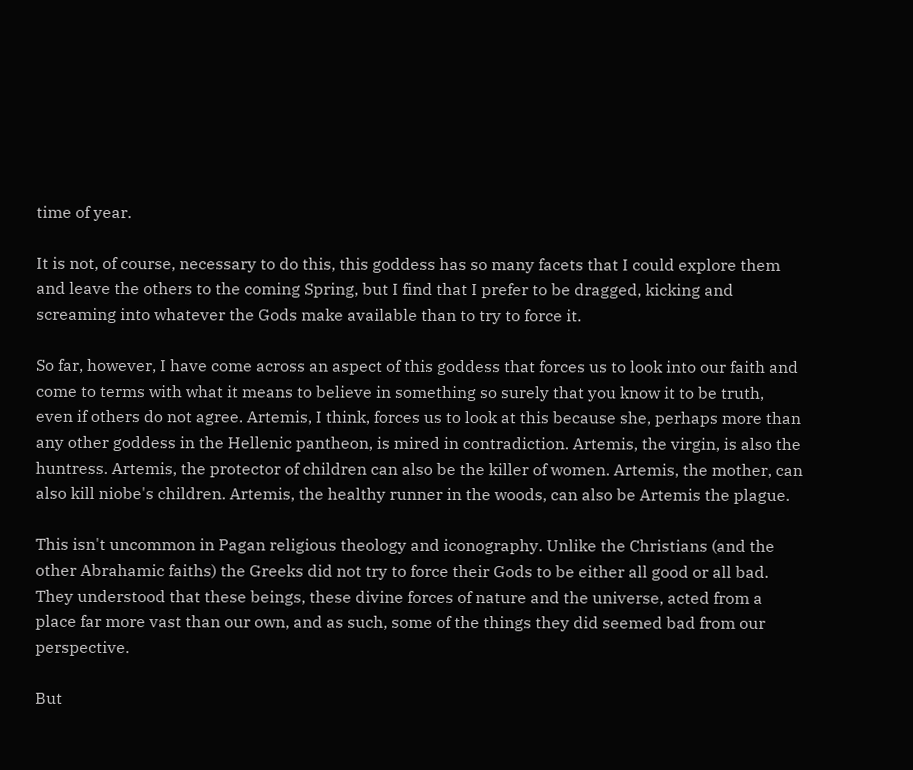time of year.

It is not, of course, necessary to do this, this goddess has so many facets that I could explore them and leave the others to the coming Spring, but I find that I prefer to be dragged, kicking and screaming into whatever the Gods make available than to try to force it.

So far, however, I have come across an aspect of this goddess that forces us to look into our faith and come to terms with what it means to believe in something so surely that you know it to be truth, even if others do not agree. Artemis, I think, forces us to look at this because she, perhaps more than any other goddess in the Hellenic pantheon, is mired in contradiction. Artemis, the virgin, is also the huntress. Artemis, the protector of children can also be the killer of women. Artemis, the mother, can also kill niobe's children. Artemis, the healthy runner in the woods, can also be Artemis the plague.

This isn't uncommon in Pagan religious theology and iconography. Unlike the Christians (and the other Abrahamic faiths) the Greeks did not try to force their Gods to be either all good or all bad. They understood that these beings, these divine forces of nature and the universe, acted from a place far more vast than our own, and as such, some of the things they did seemed bad from our perspective.

But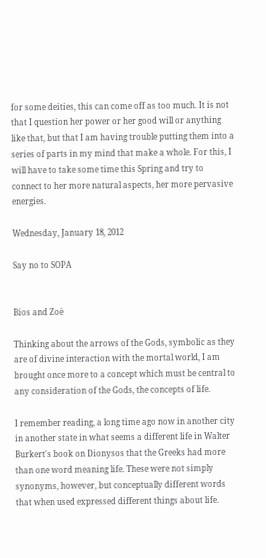for some deities, this can come off as too much. It is not that I question her power or her good will or anything like that, but that I am having trouble putting them into a series of parts in my mind that make a whole. For this, I will have to take some time this Spring and try to connect to her more natural aspects, her more pervasive energies.

Wednesday, January 18, 2012

Say no to SOPA


Bios and Zoë

Thinking about the arrows of the Gods, symbolic as they are of divine interaction with the mortal world, I am brought once more to a concept which must be central to any consideration of the Gods, the concepts of life.

I remember reading, a long time ago now in another city in another state in what seems a different life in Walter Burkert's book on Dionysos that the Greeks had more than one word meaning life. These were not simply synonyms, however, but conceptually different words that when used expressed different things about life.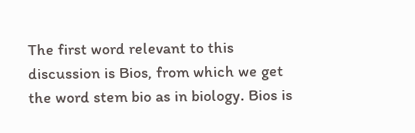The first word relevant to this discussion is Bios, from which we get the word stem bio as in biology. Bios is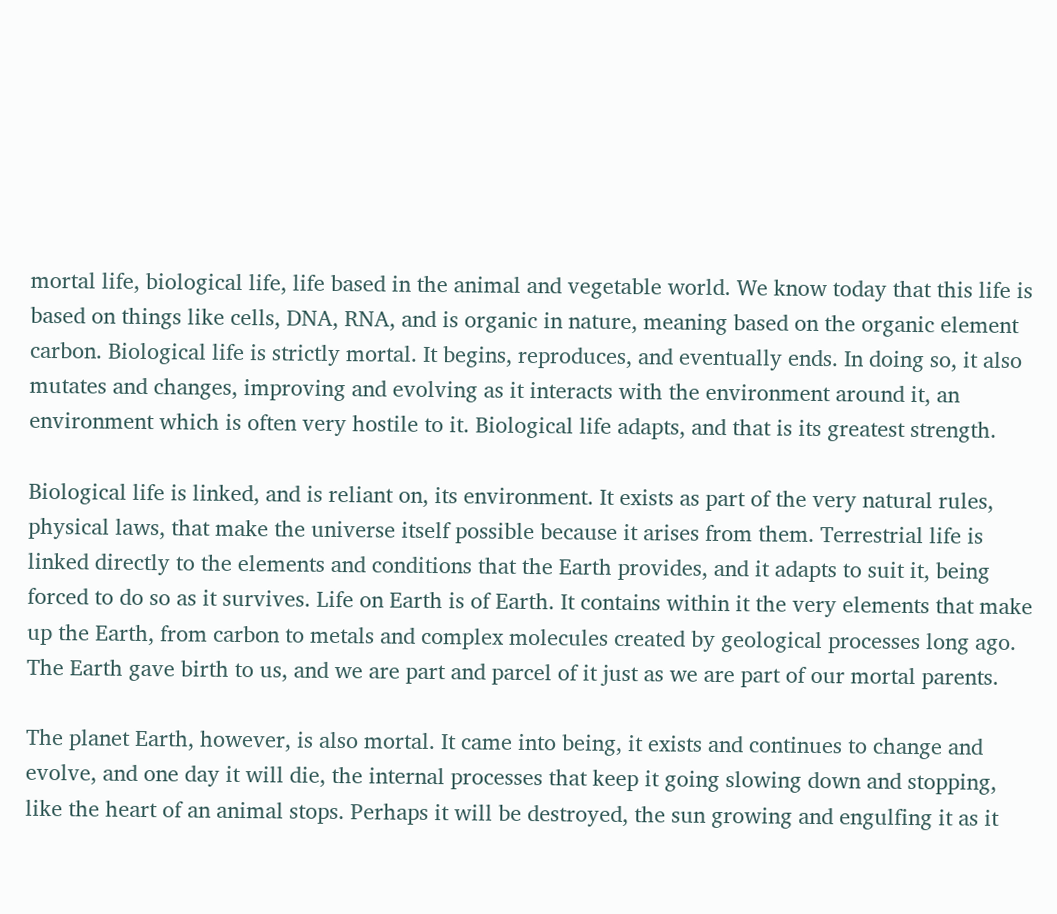mortal life, biological life, life based in the animal and vegetable world. We know today that this life is based on things like cells, DNA, RNA, and is organic in nature, meaning based on the organic element carbon. Biological life is strictly mortal. It begins, reproduces, and eventually ends. In doing so, it also mutates and changes, improving and evolving as it interacts with the environment around it, an environment which is often very hostile to it. Biological life adapts, and that is its greatest strength.

Biological life is linked, and is reliant on, its environment. It exists as part of the very natural rules, physical laws, that make the universe itself possible because it arises from them. Terrestrial life is linked directly to the elements and conditions that the Earth provides, and it adapts to suit it, being forced to do so as it survives. Life on Earth is of Earth. It contains within it the very elements that make up the Earth, from carbon to metals and complex molecules created by geological processes long ago. The Earth gave birth to us, and we are part and parcel of it just as we are part of our mortal parents.

The planet Earth, however, is also mortal. It came into being, it exists and continues to change and evolve, and one day it will die, the internal processes that keep it going slowing down and stopping, like the heart of an animal stops. Perhaps it will be destroyed, the sun growing and engulfing it as it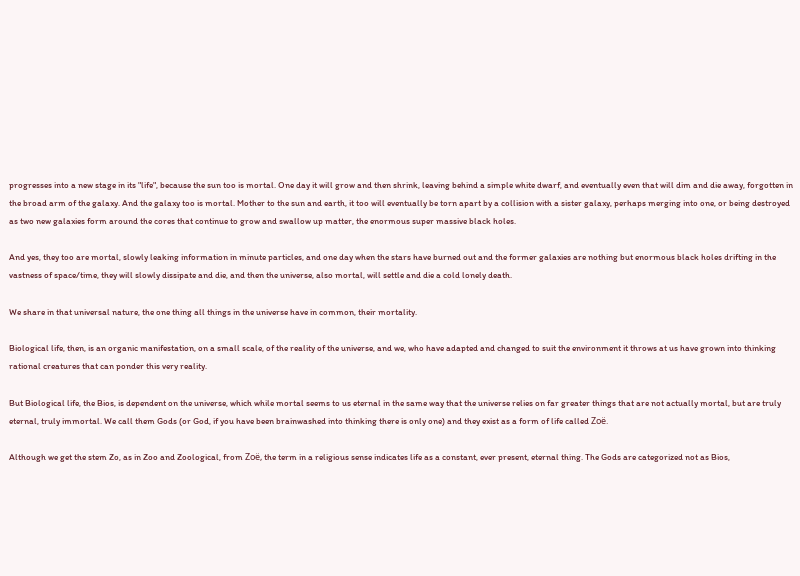progresses into a new stage in its "life", because the sun too is mortal. One day it will grow and then shrink, leaving behind a simple white dwarf, and eventually even that will dim and die away, forgotten in the broad arm of the galaxy. And the galaxy too is mortal. Mother to the sun and earth, it too will eventually be torn apart by a collision with a sister galaxy, perhaps merging into one, or being destroyed as two new galaxies form around the cores that continue to grow and swallow up matter, the enormous super massive black holes.

And yes, they too are mortal, slowly leaking information in minute particles, and one day when the stars have burned out and the former galaxies are nothing but enormous black holes drifting in the vastness of space/time, they will slowly dissipate and die, and then the universe, also mortal, will settle and die a cold lonely death.

We share in that universal nature, the one thing all things in the universe have in common, their mortality.

Biological life, then, is an organic manifestation, on a small scale, of the reality of the universe, and we, who have adapted and changed to suit the environment it throws at us have grown into thinking rational creatures that can ponder this very reality.

But Biological life, the Bios, is dependent on the universe, which while mortal seems to us eternal in the same way that the universe relies on far greater things that are not actually mortal, but are truly eternal, truly immortal. We call them Gods (or God, if you have been brainwashed into thinking there is only one) and they exist as a form of life called Zoë.

Although we get the stem Zo, as in Zoo and Zoological, from Zoë, the term in a religious sense indicates life as a constant, ever present, eternal thing. The Gods are categorized not as Bios,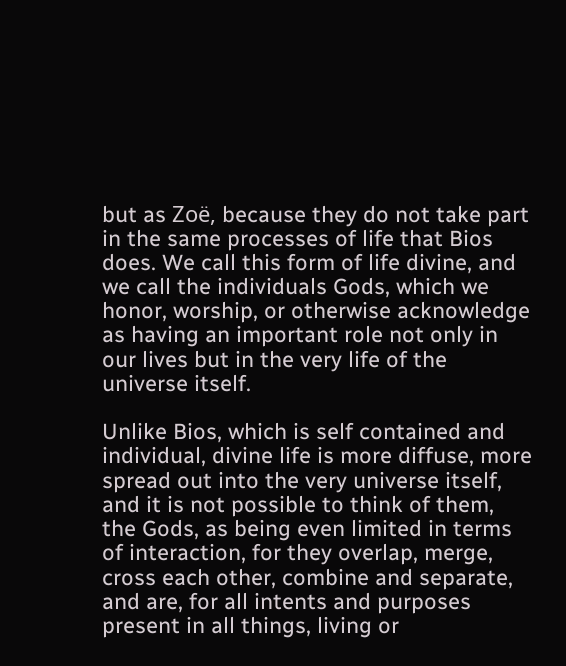but as Zoë, because they do not take part in the same processes of life that Bios does. We call this form of life divine, and we call the individuals Gods, which we honor, worship, or otherwise acknowledge as having an important role not only in our lives but in the very life of the universe itself.

Unlike Bios, which is self contained and individual, divine life is more diffuse, more spread out into the very universe itself, and it is not possible to think of them, the Gods, as being even limited in terms of interaction, for they overlap, merge, cross each other, combine and separate, and are, for all intents and purposes present in all things, living or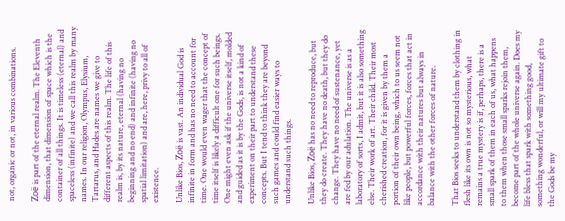not, organic or not, in various combinations.

Zoë is part of the eternal realm. The Eleventh dimension, that dimension of space which is the container of all things. It is timeless (eternal) and spaceless (infinite) and we call this realm by many names. In our religion, Olympus, Elysium, Tartarus, and Hades are names we give to different aspects of this realm. The life of this realm is, by its nature, eternal (having no beginning and no end) and infinite (having no spatial limitation) and are, here, privy to all of existence.

Unlike Bios, Zoë is vast. An individual God is infinite in form and has no need to account for time. One would even wager that the concept of time itself is likely a difficult one for such beings. One might even ask if the universe itself, molded and guided as it is by the Gods, is not a kind of experiment on their part to understand these concepts. But I tend to think they are beyond such games and could find easier ways to understand such things.

Unlike Bios, Zoë has no need to reproduce, but they do create. They have no death, but they do change. They have no need of sustenance, yet are fed by our adulation. The universe is as a laboratory of sorts, I admit, but it is also something else. Their work of art. Their child. Their most cherished creation, for it is given by them a portion of their own being, which to us seem not like people, but powerful forces, forces that act in accordance with their natures but always in balance with the other forces of nature.

That Bios seeks to understand them by clothing in flesh like its own is not so mysterious, what remains a true mystery is if, perhaps, there is a small spark of them in each of us, what happens to them when those small sparks rejoin them, become part of the whole universe again. Does my life bless that spark with something good, something wonderful, or will my ultimate gift to the Gods be my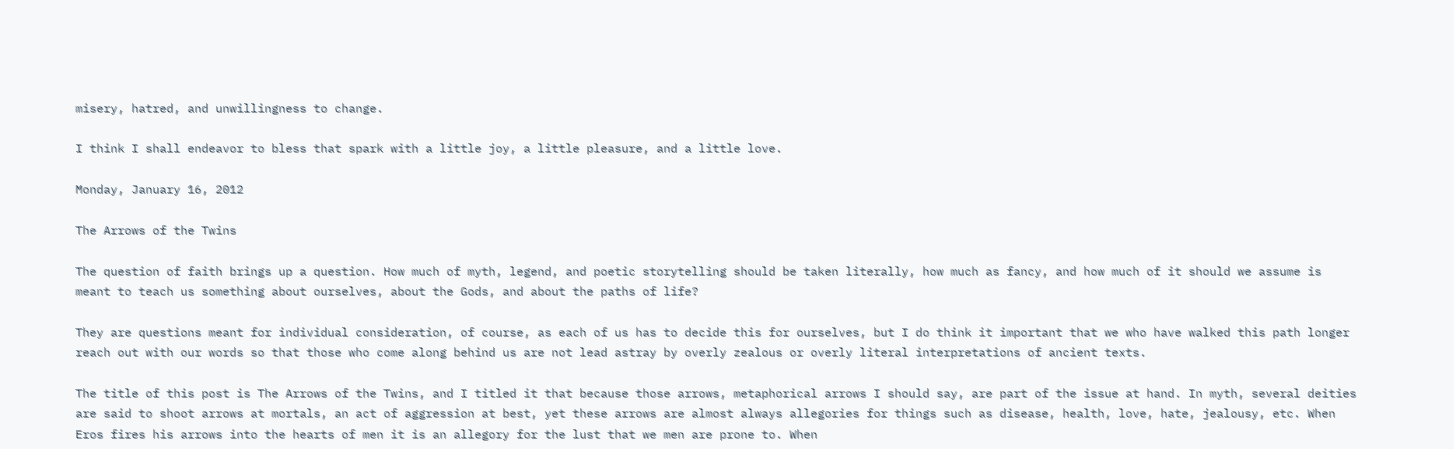misery, hatred, and unwillingness to change.

I think I shall endeavor to bless that spark with a little joy, a little pleasure, and a little love.

Monday, January 16, 2012

The Arrows of the Twins

The question of faith brings up a question. How much of myth, legend, and poetic storytelling should be taken literally, how much as fancy, and how much of it should we assume is meant to teach us something about ourselves, about the Gods, and about the paths of life?

They are questions meant for individual consideration, of course, as each of us has to decide this for ourselves, but I do think it important that we who have walked this path longer reach out with our words so that those who come along behind us are not lead astray by overly zealous or overly literal interpretations of ancient texts.

The title of this post is The Arrows of the Twins, and I titled it that because those arrows, metaphorical arrows I should say, are part of the issue at hand. In myth, several deities are said to shoot arrows at mortals, an act of aggression at best, yet these arrows are almost always allegories for things such as disease, health, love, hate, jealousy, etc. When Eros fires his arrows into the hearts of men it is an allegory for the lust that we men are prone to. When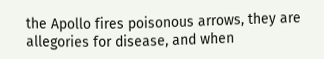the Apollo fires poisonous arrows, they are allegories for disease, and when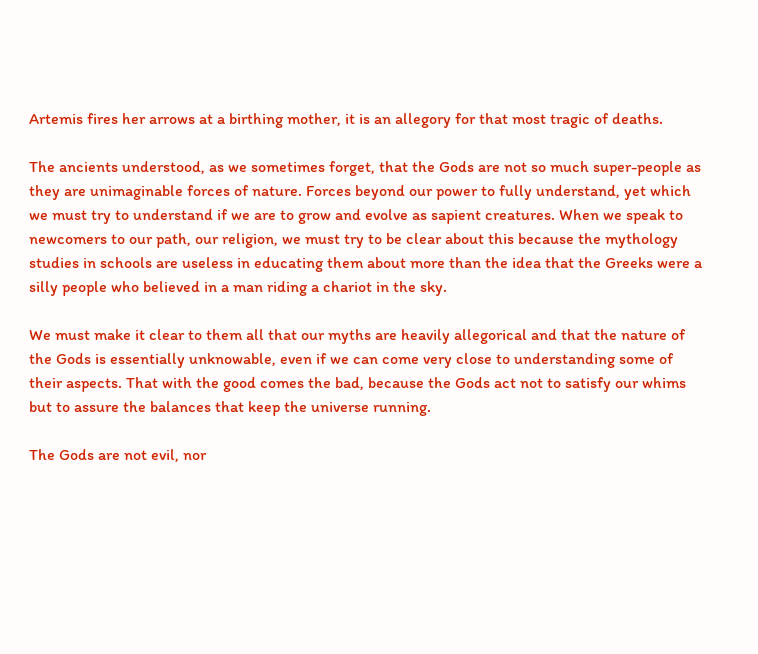Artemis fires her arrows at a birthing mother, it is an allegory for that most tragic of deaths.

The ancients understood, as we sometimes forget, that the Gods are not so much super-people as they are unimaginable forces of nature. Forces beyond our power to fully understand, yet which we must try to understand if we are to grow and evolve as sapient creatures. When we speak to newcomers to our path, our religion, we must try to be clear about this because the mythology studies in schools are useless in educating them about more than the idea that the Greeks were a silly people who believed in a man riding a chariot in the sky.

We must make it clear to them all that our myths are heavily allegorical and that the nature of the Gods is essentially unknowable, even if we can come very close to understanding some of their aspects. That with the good comes the bad, because the Gods act not to satisfy our whims but to assure the balances that keep the universe running.

The Gods are not evil, nor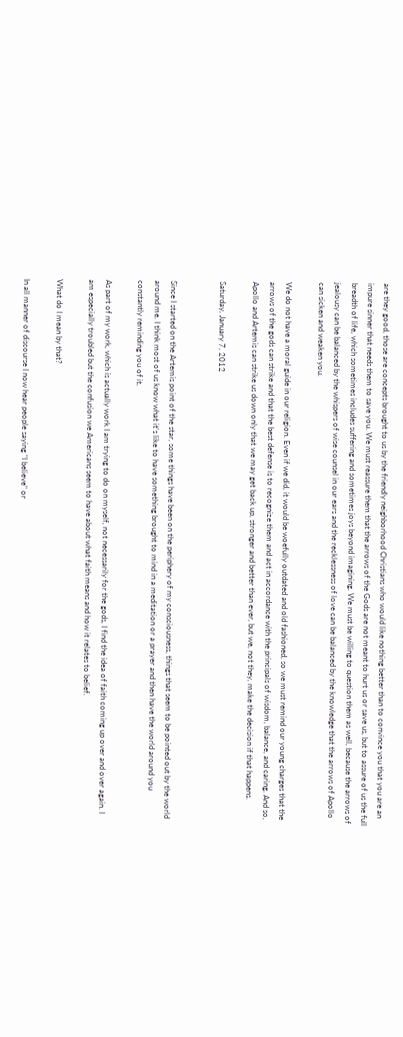are they good, those are concepts brought to us by the friendly neighborhood Christians who would like nothing better than to convince you that you are an impure sinner that needs them to save you. We must reassure them that the arrows of the Gods are not meant to hurt us or save us, but to assure of us the full breadth of life, which sometimes includes suffering and sometimes joys beyond imagining. We must be willing to question them as well, because the arrows of jealousy can be balanced by the whispers of wise counsel in our ears and the recklessness of love can be balanced by the knowledge that the arrows of Apollo can sicken and weaken you.

We do not have a moral guide in our religion. Even if we did, it would be woefully outdated and old fashioned, so we must remind our young charges that the arrows of the gods can strike and that the best defense is to recognize them and act in accordance with the principals of wisdom, balance, and caring. And so, Apollo and Artemis can strike us down only that we may get back up, stronger and better than ever, but we, not they, make the decision if that happens.

Saturday, January 7, 2012


Since I started on the Artemis point of the star, some things have been on the periphery of my consciousness, things that seem to be pointed out by the world around me. I think most of us know what it's like to have something brought to mind in a meditation or a prayer and then have the world around you constantly reminding you of it.

As part of my work, which is actually work I am trying to do on myself, not necessarily for the gods, I find the idea of faith coming up over and over again. I am especially troubled but the confusion we Americans seem to have about what faith means and how it relates to belief.

What do I mean by that?

In all manner of discourse I now hear people saying "I believe" or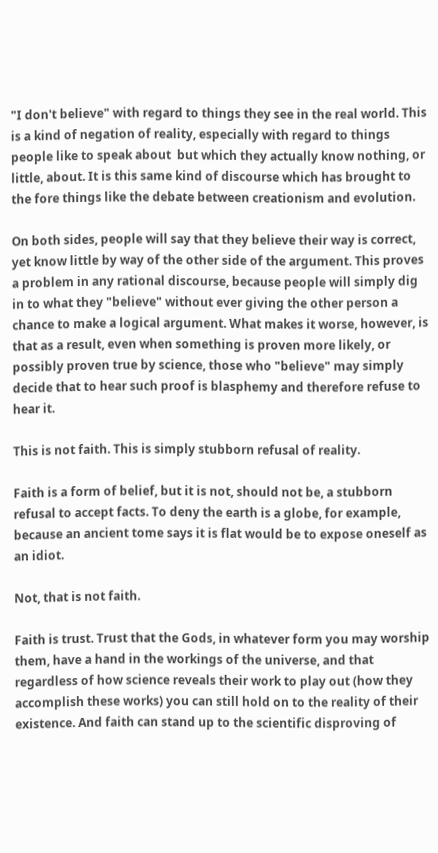"I don't believe" with regard to things they see in the real world. This is a kind of negation of reality, especially with regard to things people like to speak about  but which they actually know nothing, or little, about. It is this same kind of discourse which has brought to the fore things like the debate between creationism and evolution.

On both sides, people will say that they believe their way is correct, yet know little by way of the other side of the argument. This proves a problem in any rational discourse, because people will simply dig in to what they "believe" without ever giving the other person a chance to make a logical argument. What makes it worse, however, is that as a result, even when something is proven more likely, or possibly proven true by science, those who "believe" may simply decide that to hear such proof is blasphemy and therefore refuse to hear it.

This is not faith. This is simply stubborn refusal of reality.

Faith is a form of belief, but it is not, should not be, a stubborn refusal to accept facts. To deny the earth is a globe, for example, because an ancient tome says it is flat would be to expose oneself as an idiot.

Not, that is not faith.

Faith is trust. Trust that the Gods, in whatever form you may worship them, have a hand in the workings of the universe, and that regardless of how science reveals their work to play out (how they accomplish these works) you can still hold on to the reality of their existence. And faith can stand up to the scientific disproving of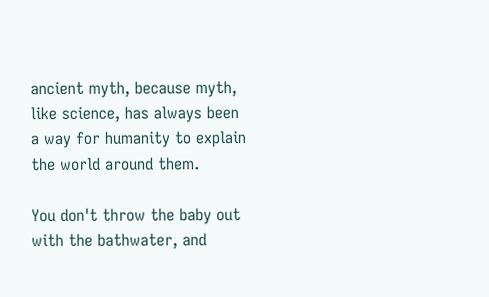ancient myth, because myth, like science, has always been a way for humanity to explain the world around them.

You don't throw the baby out with the bathwater, and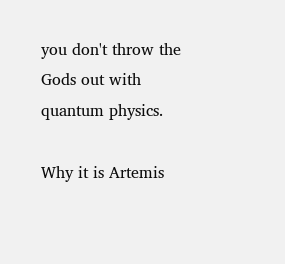you don't throw the Gods out with quantum physics.

Why it is Artemis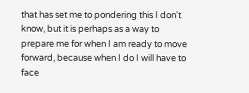that has set me to pondering this I don't know, but it is perhaps as a way to prepare me for when I am ready to move forward, because when I do I will have to face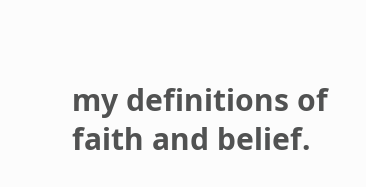my definitions of faith and belief.